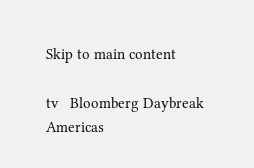Skip to main content

tv   Bloomberg Daybreak Americas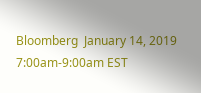Bloomberg  January 14, 2019 7:00am-9:00am EST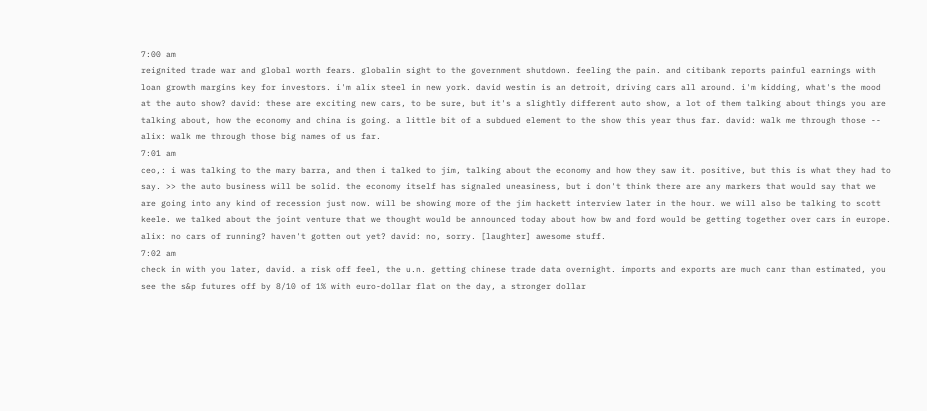7:00 am
reignited trade war and global worth fears. globalin sight to the government shutdown. feeling the pain. and citibank reports painful earnings with loan growth margins key for investors. i'm alix steel in new york. david westin is an detroit, driving cars all around. i'm kidding, what's the mood at the auto show? david: these are exciting new cars, to be sure, but it's a slightly different auto show, a lot of them talking about things you are talking about, how the economy and china is going. a little bit of a subdued element to the show this year thus far. david: walk me through those -- alix: walk me through those big names of us far.
7:01 am
ceo,: i was talking to the mary barra, and then i talked to jim, talking about the economy and how they saw it. positive, but this is what they had to say. >> the auto business will be solid. the economy itself has signaled uneasiness, but i don't think there are any markers that would say that we are going into any kind of recession just now. will be showing more of the jim hackett interview later in the hour. we will also be talking to scott keele. we talked about the joint venture that we thought would be announced today about how bw and ford would be getting together over cars in europe. alix: no cars of running? haven't gotten out yet? david: no, sorry. [laughter] awesome stuff.
7:02 am
check in with you later, david. a risk off feel, the u.n. getting chinese trade data overnight. imports and exports are much canr than estimated, you see the s&p futures off by 8/10 of 1% with euro-dollar flat on the day, a stronger dollar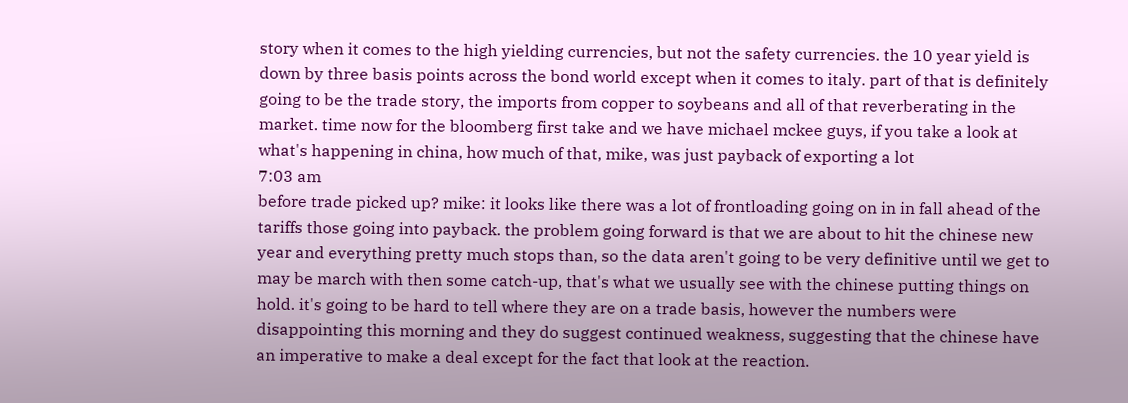story when it comes to the high yielding currencies, but not the safety currencies. the 10 year yield is down by three basis points across the bond world except when it comes to italy. part of that is definitely going to be the trade story, the imports from copper to soybeans and all of that reverberating in the market. time now for the bloomberg first take and we have michael mckee guys, if you take a look at what's happening in china, how much of that, mike, was just payback of exporting a lot
7:03 am
before trade picked up? mike: it looks like there was a lot of frontloading going on in in fall ahead of the tariffs those going into payback. the problem going forward is that we are about to hit the chinese new year and everything pretty much stops than, so the data aren't going to be very definitive until we get to may be march with then some catch-up, that's what we usually see with the chinese putting things on hold. it's going to be hard to tell where they are on a trade basis, however the numbers were disappointing this morning and they do suggest continued weakness, suggesting that the chinese have an imperative to make a deal except for the fact that look at the reaction.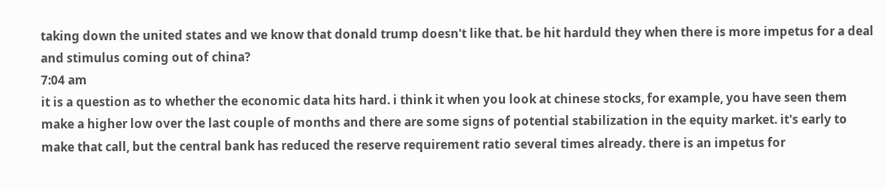taking down the united states and we know that donald trump doesn't like that. be hit harduld they when there is more impetus for a deal and stimulus coming out of china?
7:04 am
it is a question as to whether the economic data hits hard. i think it when you look at chinese stocks, for example, you have seen them make a higher low over the last couple of months and there are some signs of potential stabilization in the equity market. it's early to make that call, but the central bank has reduced the reserve requirement ratio several times already. there is an impetus for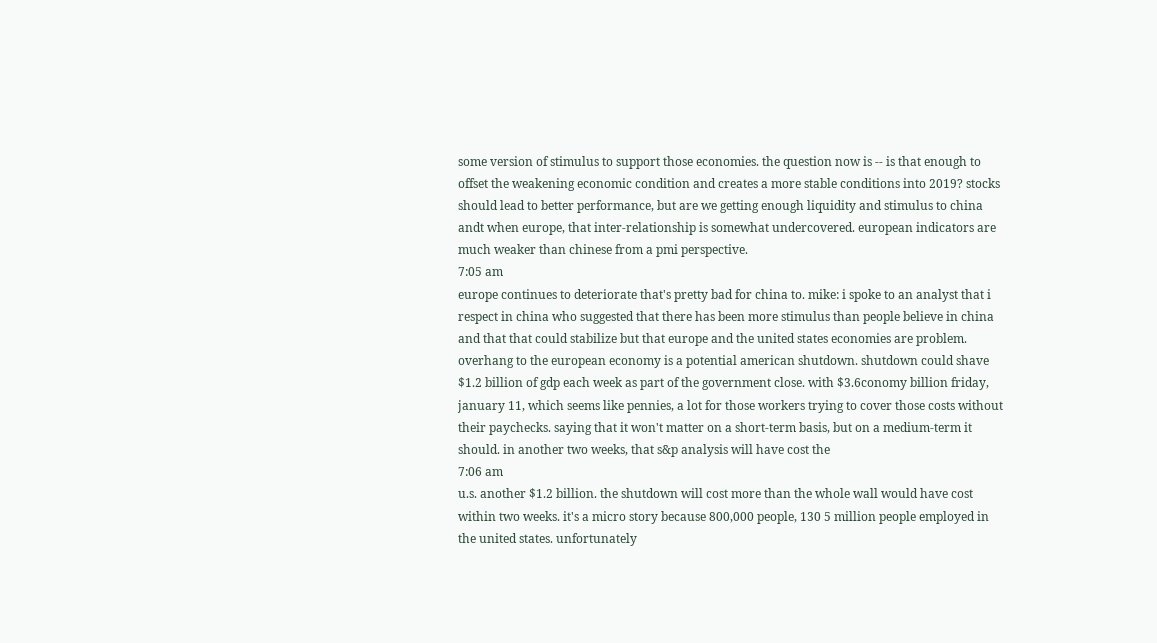some version of stimulus to support those economies. the question now is -- is that enough to offset the weakening economic condition and creates a more stable conditions into 2019? stocks should lead to better performance, but are we getting enough liquidity and stimulus to china andt when europe, that inter-relationship is somewhat undercovered. european indicators are much weaker than chinese from a pmi perspective.
7:05 am
europe continues to deteriorate that's pretty bad for china to. mike: i spoke to an analyst that i respect in china who suggested that there has been more stimulus than people believe in china and that that could stabilize but that europe and the united states economies are problem. overhang to the european economy is a potential american shutdown. shutdown could shave $1.2 billion of gdp each week as part of the government close. with $3.6conomy billion friday, january 11, which seems like pennies, a lot for those workers trying to cover those costs without their paychecks. saying that it won't matter on a short-term basis, but on a medium-term it should. in another two weeks, that s&p analysis will have cost the
7:06 am
u.s. another $1.2 billion. the shutdown will cost more than the whole wall would have cost within two weeks. it's a micro story because 800,000 people, 130 5 million people employed in the united states. unfortunately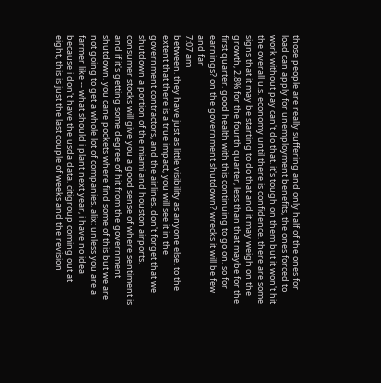those people are really suffering and only half of the ones for load can apply for unemployment benefits, the ones forced to work without pay can't do that. it's tough on them but it won't hit the overall u.s. economy until there is confidence. there are some signs that it may be starting to do that and it may weigh on the growth, 2.8% for the fourth quarter, less than that maybe for the first quarter. good health with this continuing to go on. so for earnings? on the government shutdown? wrecks it will be few and far
7:07 am
between. they have just as little visibility as anyone else. to the extent that there is a true impact, you will see it in the government contractors, and the airlines. don't forget that we shutdown a portion of the miami and houston airports. consumer stocks will give you a good sense of where sentiment is and if it's getting some degree of hit from the government shutdown. you cane pockets where find some of this but we are not going to get a whole lot of companies. alix: unless you are a farmer like -- what should i plant next year, i have no idea because i don't have the usda data. citigroup coming out at eight, this is just the last couple of weeks and the revision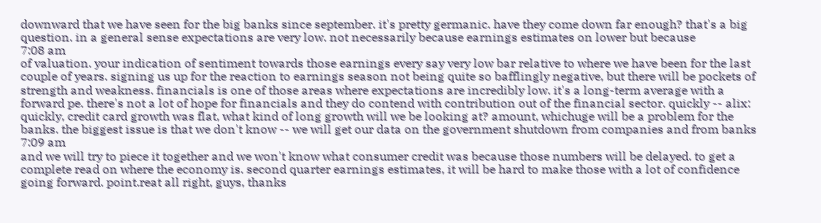downward that we have seen for the big banks since september. it's pretty germanic. have they come down far enough? that's a big question. in a general sense expectations are very low. not necessarily because earnings estimates on lower but because
7:08 am
of valuation. your indication of sentiment towards those earnings every say very low bar relative to where we have been for the last couple of years. signing us up for the reaction to earnings season not being quite so bafflingly negative, but there will be pockets of strength and weakness. financials is one of those areas where expectations are incredibly low. it's a long-term average with a forward pe. there's not a lot of hope for financials and they do contend with contribution out of the financial sector. quickly -- alix: quickly, credit card growth was flat, what kind of long growth will we be looking at? amount, whichuge will be a problem for the banks. the biggest issue is that we don't know -- we will get our data on the government shutdown from companies and from banks
7:09 am
and we will try to piece it together and we won't know what consumer credit was because those numbers will be delayed. to get a complete read on where the economy is. second quarter earnings estimates, it will be hard to make those with a lot of confidence going forward. point.reat all right, guys, thanks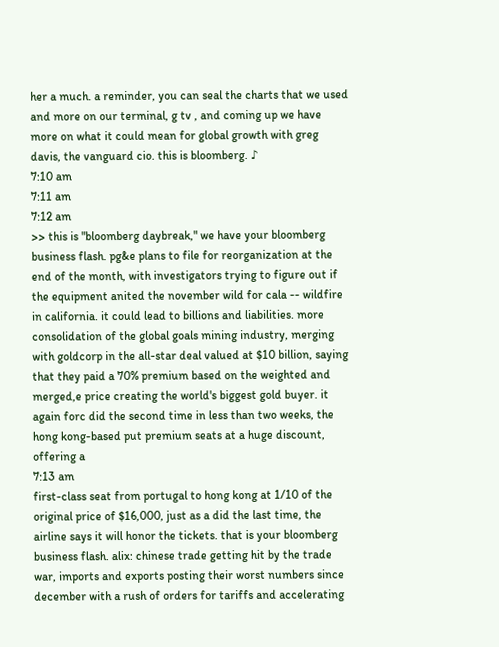her a much. a reminder, you can seal the charts that we used and more on our terminal, g tv , and coming up we have more on what it could mean for global growth with greg davis, the vanguard cio. this is bloomberg. ♪
7:10 am
7:11 am
7:12 am
>> this is "bloomberg daybreak," we have your bloomberg business flash. pg&e plans to file for reorganization at the end of the month, with investigators trying to figure out if the equipment anited the november wild for cala -- wildfire in california. it could lead to billions and liabilities. more consolidation of the global goals mining industry, merging with goldcorp in the all-star deal valued at $10 billion, saying that they paid a 70% premium based on the weighted and merged,e price creating the world's biggest gold buyer. it again forc did the second time in less than two weeks, the hong kong-based put premium seats at a huge discount, offering a
7:13 am
first-class seat from portugal to hong kong at 1/10 of the original price of $16,000, just as a did the last time, the airline says it will honor the tickets. that is your bloomberg business flash. alix: chinese trade getting hit by the trade war, imports and exports posting their worst numbers since december with a rush of orders for tariffs and accelerating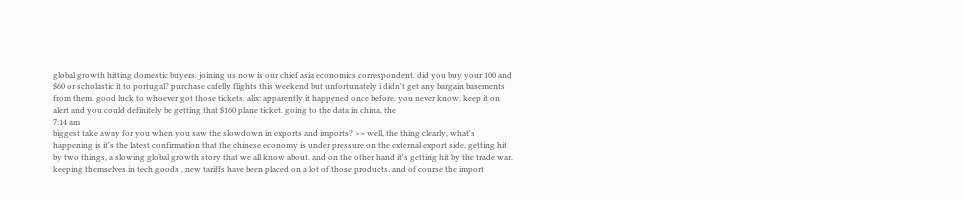global growth hitting domestic buyers. joining us now is our chief asia economics correspondent. did you buy your 100 and $60 or scholastic it to portugal? purchase cafelly flights this weekend but unfortunately i didn't get any bargain basements from them. good luck to whoever got those tickets. alix: apparently it happened once before. you never know, keep it on alert and you could definitely be getting that $160 plane ticket. going to the data in china, the
7:14 am
biggest take away for you when you saw the slowdown in exports and imports? >> well, the thing clearly, what's happening is it's the latest confirmation that the chinese economy is under pressure on the external export side, getting hit by two things, a slowing global growth story that we all know about. and on the other hand it's getting hit by the trade war. keeping themselves in tech goods , new tariffs have been placed on a lot of those products. and of course the import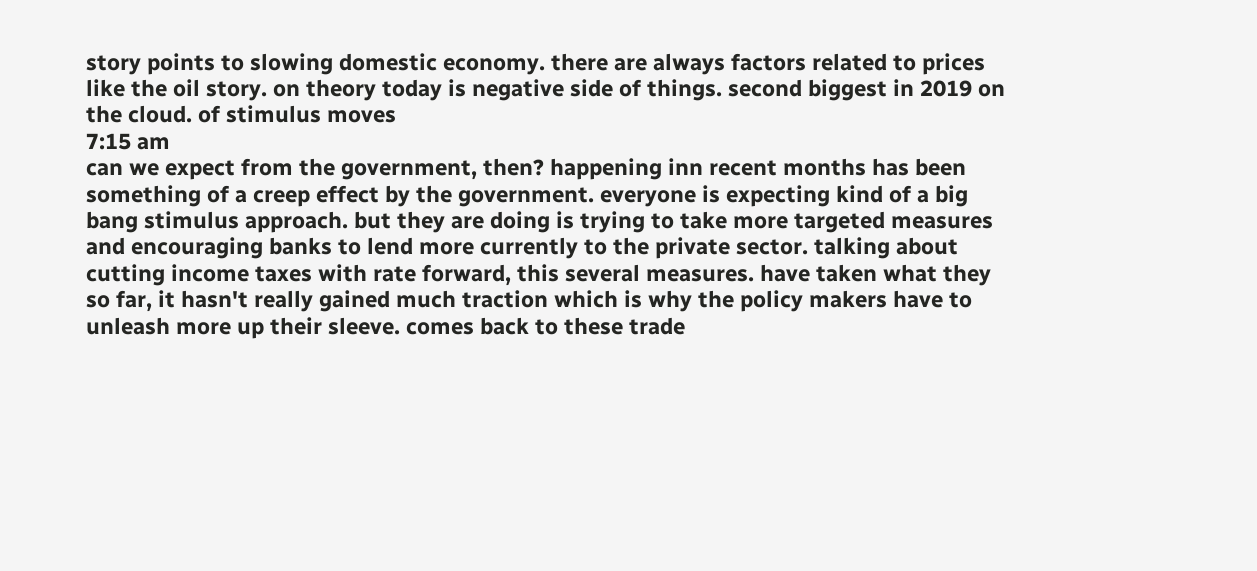story points to slowing domestic economy. there are always factors related to prices like the oil story. on theory today is negative side of things. second biggest in 2019 on the cloud. of stimulus moves
7:15 am
can we expect from the government, then? happening inn recent months has been something of a creep effect by the government. everyone is expecting kind of a big bang stimulus approach. but they are doing is trying to take more targeted measures and encouraging banks to lend more currently to the private sector. talking about cutting income taxes with rate forward, this several measures. have taken what they so far, it hasn't really gained much traction which is why the policy makers have to unleash more up their sleeve. comes back to these trade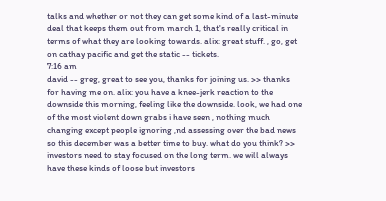talks and whether or not they can get some kind of a last-minute deal that keeps them out from march 1, that's really critical in terms of what they are looking towards. alix: great stuff. , go, get on cathay pacific and get the static -- tickets.
7:16 am
david -- greg, great to see you, thanks for joining us. >> thanks for having me on. alix: you have a knee-jerk reaction to the downside this morning, feeling like the downside. look, we had one of the most violent down grabs i have seen , nothing much changing except people ignoring ,nd assessing over the bad news so this december was a better time to buy. what do you think? >> investors need to stay focused on the long term. we will always have these kinds of loose but investors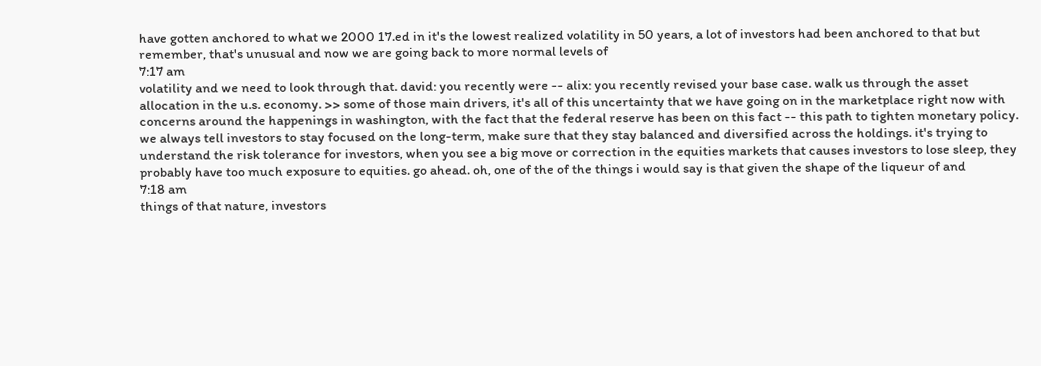have gotten anchored to what we 2000 17.ed in it's the lowest realized volatility in 50 years, a lot of investors had been anchored to that but remember, that's unusual and now we are going back to more normal levels of
7:17 am
volatility and we need to look through that. david: you recently were -- alix: you recently revised your base case. walk us through the asset allocation in the u.s. economy. >> some of those main drivers, it's all of this uncertainty that we have going on in the marketplace right now with concerns around the happenings in washington, with the fact that the federal reserve has been on this fact -- this path to tighten monetary policy. we always tell investors to stay focused on the long-term, make sure that they stay balanced and diversified across the holdings. it's trying to understand the risk tolerance for investors, when you see a big move or correction in the equities markets that causes investors to lose sleep, they probably have too much exposure to equities. go ahead. oh, one of the of the things i would say is that given the shape of the liqueur of and
7:18 am
things of that nature, investors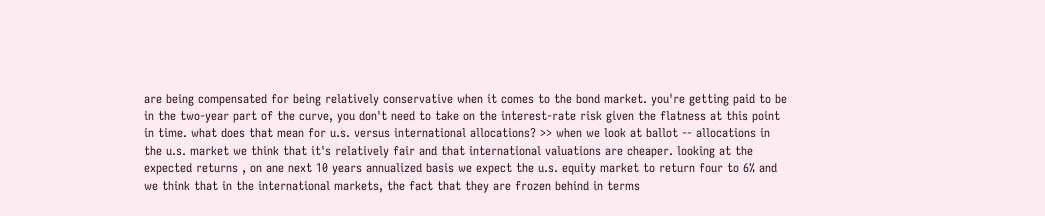are being compensated for being relatively conservative when it comes to the bond market. you're getting paid to be in the two-year part of the curve, you don't need to take on the interest-rate risk given the flatness at this point in time. what does that mean for u.s. versus international allocations? >> when we look at ballot -- allocations in the u.s. market we think that it's relatively fair and that international valuations are cheaper. looking at the expected returns , on ane next 10 years annualized basis we expect the u.s. equity market to return four to 6% and we think that in the international markets, the fact that they are frozen behind in terms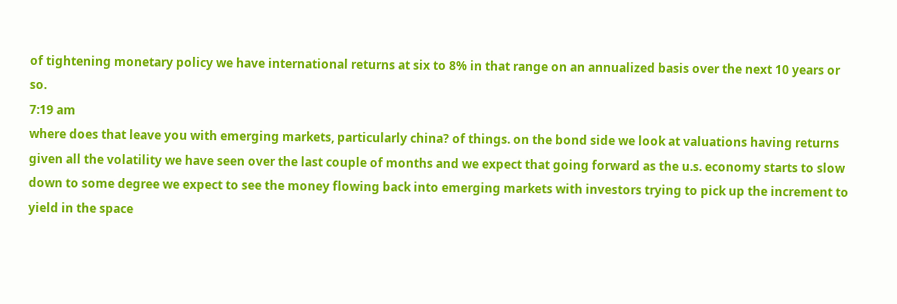of tightening monetary policy we have international returns at six to 8% in that range on an annualized basis over the next 10 years or so.
7:19 am
where does that leave you with emerging markets, particularly china? of things. on the bond side we look at valuations having returns given all the volatility we have seen over the last couple of months and we expect that going forward as the u.s. economy starts to slow down to some degree we expect to see the money flowing back into emerging markets with investors trying to pick up the increment to yield in the space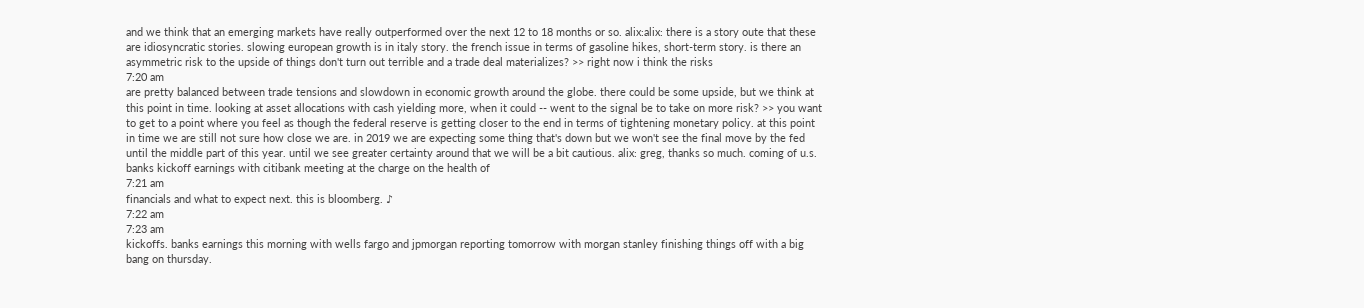and we think that an emerging markets have really outperformed over the next 12 to 18 months or so. alix:alix: there is a story oute that these are idiosyncratic stories. slowing european growth is in italy story. the french issue in terms of gasoline hikes, short-term story. is there an asymmetric risk to the upside of things don't turn out terrible and a trade deal materializes? >> right now i think the risks
7:20 am
are pretty balanced between trade tensions and slowdown in economic growth around the globe. there could be some upside, but we think at this point in time. looking at asset allocations with cash yielding more, when it could -- went to the signal be to take on more risk? >> you want to get to a point where you feel as though the federal reserve is getting closer to the end in terms of tightening monetary policy. at this point in time we are still not sure how close we are. in 2019 we are expecting some thing that's down but we won't see the final move by the fed until the middle part of this year. until we see greater certainty around that we will be a bit cautious. alix: greg, thanks so much. coming of u.s. banks kickoff earnings with citibank meeting at the charge on the health of
7:21 am
financials and what to expect next. this is bloomberg. ♪
7:22 am
7:23 am
kickoffs. banks earnings this morning with wells fargo and jpmorgan reporting tomorrow with morgan stanley finishing things off with a big bang on thursday.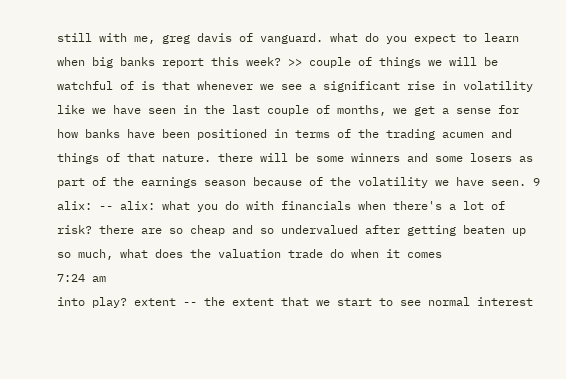still with me, greg davis of vanguard. what do you expect to learn when big banks report this week? >> couple of things we will be watchful of is that whenever we see a significant rise in volatility like we have seen in the last couple of months, we get a sense for how banks have been positioned in terms of the trading acumen and things of that nature. there will be some winners and some losers as part of the earnings season because of the volatility we have seen. 9 alix: -- alix: what you do with financials when there's a lot of risk? there are so cheap and so undervalued after getting beaten up so much, what does the valuation trade do when it comes
7:24 am
into play? extent -- the extent that we start to see normal interest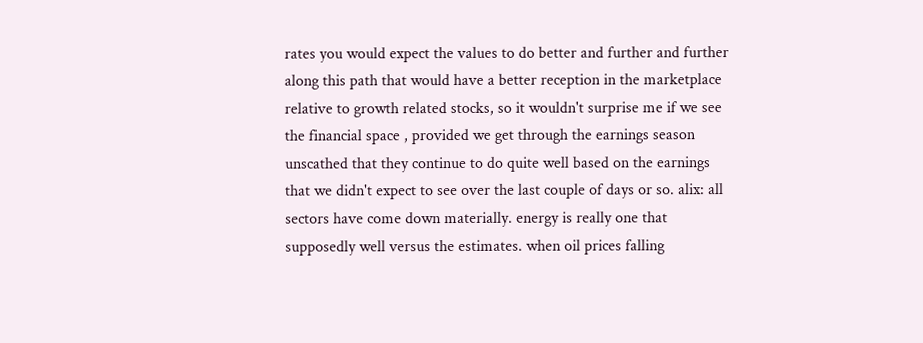rates you would expect the values to do better and further and further along this path that would have a better reception in the marketplace relative to growth related stocks, so it wouldn't surprise me if we see the financial space , provided we get through the earnings season unscathed that they continue to do quite well based on the earnings that we didn't expect to see over the last couple of days or so. alix: all sectors have come down materially. energy is really one that supposedly well versus the estimates. when oil prices falling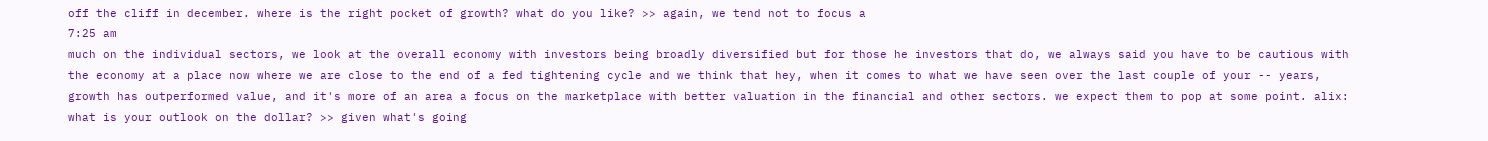off the cliff in december. where is the right pocket of growth? what do you like? >> again, we tend not to focus a
7:25 am
much on the individual sectors, we look at the overall economy with investors being broadly diversified but for those he investors that do, we always said you have to be cautious with the economy at a place now where we are close to the end of a fed tightening cycle and we think that hey, when it comes to what we have seen over the last couple of your -- years, growth has outperformed value, and it's more of an area a focus on the marketplace with better valuation in the financial and other sectors. we expect them to pop at some point. alix: what is your outlook on the dollar? >> given what's going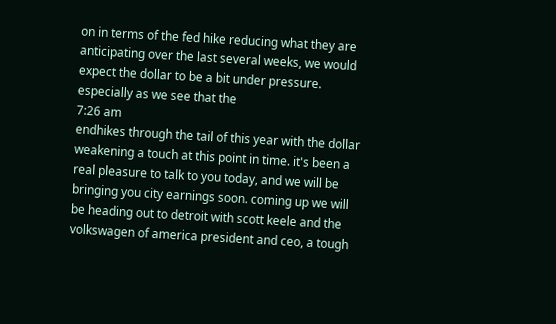on in terms of the fed hike reducing what they are anticipating over the last several weeks, we would expect the dollar to be a bit under pressure. especially as we see that the
7:26 am
endhikes through the tail of this year with the dollar weakening a touch at this point in time. it's been a real pleasure to talk to you today, and we will be bringing you city earnings soon. coming up we will be heading out to detroit with scott keele and the volkswagen of america president and ceo, a tough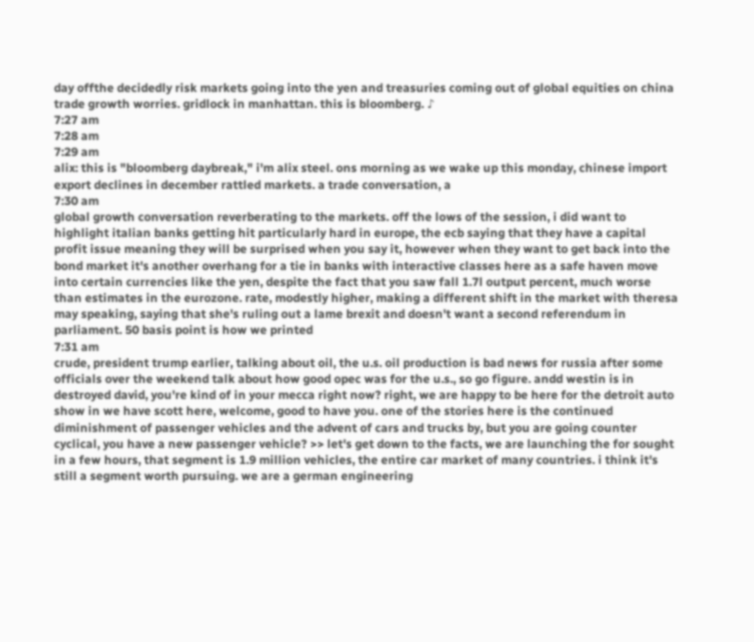day offthe decidedly risk markets going into the yen and treasuries coming out of global equities on china trade growth worries. gridlock in manhattan. this is bloomberg. ♪
7:27 am
7:28 am
7:29 am
alix: this is "bloomberg daybreak," i'm alix steel. ons morning as we wake up this monday, chinese import export declines in december rattled markets. a trade conversation, a
7:30 am
global growth conversation reverberating to the markets. off the lows of the session, i did want to highlight italian banks getting hit particularly hard in europe, the ecb saying that they have a capital profit issue meaning they will be surprised when you say it, however when they want to get back into the bond market it's another overhang for a tie in banks with interactive classes here as a safe haven move into certain currencies like the yen, despite the fact that you saw fall 1.7l output percent, much worse than estimates in the eurozone. rate, modestly higher, making a different shift in the market with theresa may speaking, saying that she's ruling out a lame brexit and doesn't want a second referendum in parliament. 50 basis point is how we printed
7:31 am
crude, president trump earlier, talking about oil, the u.s. oil production is bad news for russia after some officials over the weekend talk about how good opec was for the u.s., so go figure. andd westin is in destroyed david, you're kind of in your mecca right now? right, we are happy to be here for the detroit auto show in we have scott here, welcome, good to have you. one of the stories here is the continued diminishment of passenger vehicles and the advent of cars and trucks by, but you are going counter cyclical, you have a new passenger vehicle? >> let's get down to the facts, we are launching the for sought in a few hours, that segment is 1.9 million vehicles, the entire car market of many countries. i think it's still a segment worth pursuing. we are a german engineering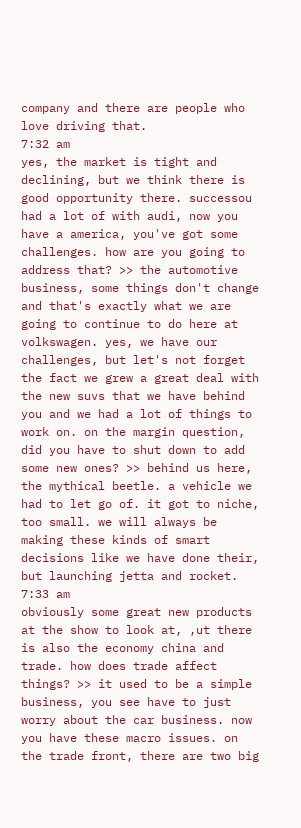company and there are people who love driving that.
7:32 am
yes, the market is tight and declining, but we think there is good opportunity there. successou had a lot of with audi, now you have a america, you've got some challenges. how are you going to address that? >> the automotive business, some things don't change and that's exactly what we are going to continue to do here at volkswagen. yes, we have our challenges, but let's not forget the fact we grew a great deal with the new suvs that we have behind you and we had a lot of things to work on. on the margin question, did you have to shut down to add some new ones? >> behind us here, the mythical beetle. a vehicle we had to let go of. it got to niche, too small. we will always be making these kinds of smart decisions like we have done their, but launching jetta and rocket.
7:33 am
obviously some great new products at the show to look at, ,ut there is also the economy china and trade. how does trade affect things? >> it used to be a simple business, you see have to just worry about the car business. now you have these macro issues. on the trade front, there are two big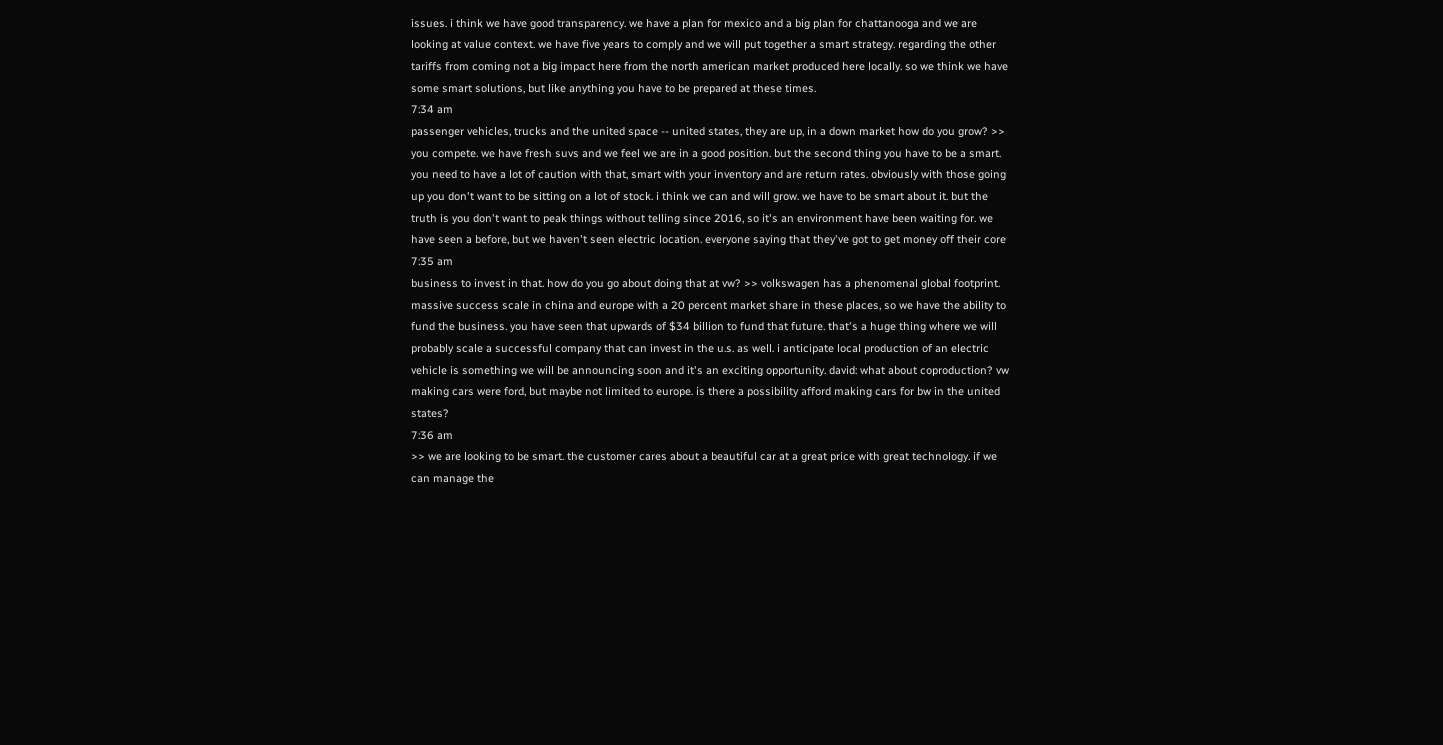issues. i think we have good transparency. we have a plan for mexico and a big plan for chattanooga and we are looking at value context. we have five years to comply and we will put together a smart strategy. regarding the other tariffs from coming not a big impact here from the north american market produced here locally. so we think we have some smart solutions, but like anything you have to be prepared at these times.
7:34 am
passenger vehicles, trucks and the united space -- united states, they are up, in a down market how do you grow? >> you compete. we have fresh suvs and we feel we are in a good position. but the second thing you have to be a smart. you need to have a lot of caution with that, smart with your inventory and are return rates. obviously with those going up you don't want to be sitting on a lot of stock. i think we can and will grow. we have to be smart about it. but the truth is you don't want to peak things without telling since 2016, so it's an environment have been waiting for. we have seen a before, but we haven't seen electric location. everyone saying that they've got to get money off their core
7:35 am
business to invest in that. how do you go about doing that at vw? >> volkswagen has a phenomenal global footprint. massive success scale in china and europe with a 20 percent market share in these places, so we have the ability to fund the business. you have seen that upwards of $34 billion to fund that future. that's a huge thing where we will probably scale a successful company that can invest in the u.s. as well. i anticipate local production of an electric vehicle is something we will be announcing soon and it's an exciting opportunity. david: what about coproduction? vw making cars were ford, but maybe not limited to europe. is there a possibility afford making cars for bw in the united states?
7:36 am
>> we are looking to be smart. the customer cares about a beautiful car at a great price with great technology. if we can manage the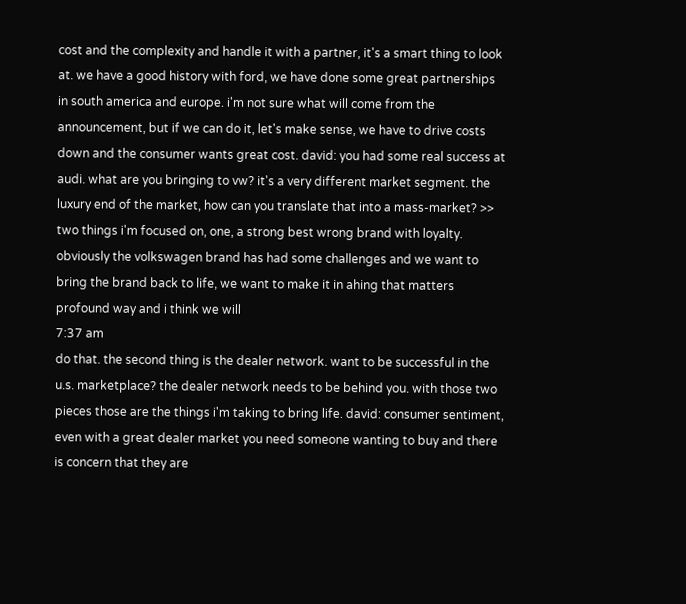cost and the complexity and handle it with a partner, it's a smart thing to look at. we have a good history with ford, we have done some great partnerships in south america and europe. i'm not sure what will come from the announcement, but if we can do it, let's make sense, we have to drive costs down and the consumer wants great cost. david: you had some real success at audi. what are you bringing to vw? it's a very different market segment. the luxury end of the market, how can you translate that into a mass-market? >> two things i'm focused on, one, a strong best wrong brand with loyalty. obviously the volkswagen brand has had some challenges and we want to bring the brand back to life, we want to make it in ahing that matters profound way and i think we will
7:37 am
do that. the second thing is the dealer network. want to be successful in the u.s. marketplace? the dealer network needs to be behind you. with those two pieces those are the things i'm taking to bring life. david: consumer sentiment, even with a great dealer market you need someone wanting to buy and there is concern that they are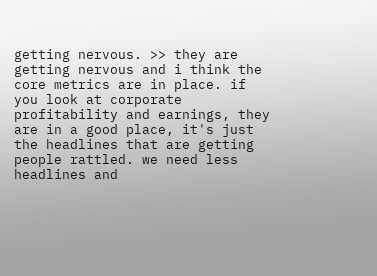getting nervous. >> they are getting nervous and i think the core metrics are in place. if you look at corporate profitability and earnings, they are in a good place, it's just the headlines that are getting people rattled. we need less headlines and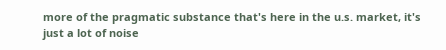more of the pragmatic substance that's here in the u.s. market, it's just a lot of noise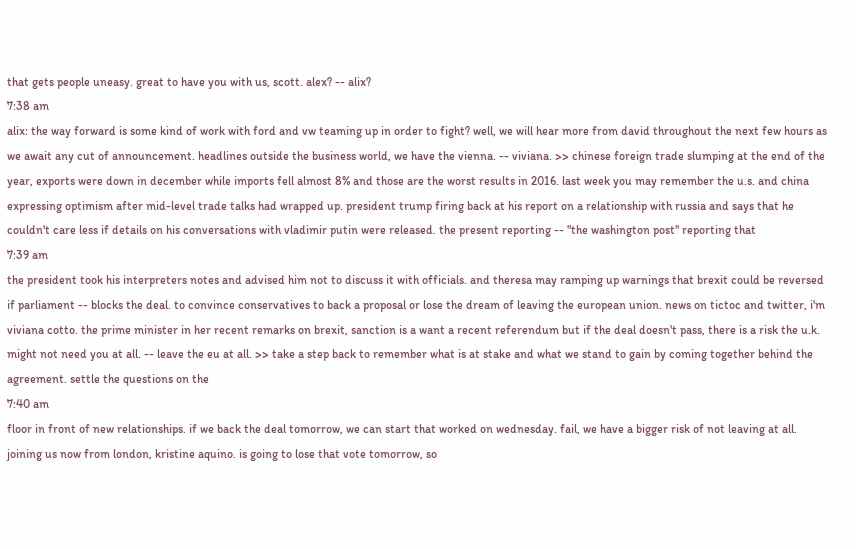that gets people uneasy. great to have you with us, scott. alex? -- alix?
7:38 am
alix: the way forward is some kind of work with ford and vw teaming up in order to fight? well, we will hear more from david throughout the next few hours as we await any cut of announcement. headlines outside the business world, we have the vienna. -- viviana. >> chinese foreign trade slumping at the end of the year, exports were down in december while imports fell almost 8% and those are the worst results in 2016. last week you may remember the u.s. and china expressing optimism after mid-level trade talks had wrapped up. president trump firing back at his report on a relationship with russia and says that he couldn't care less if details on his conversations with vladimir putin were released. the present reporting -- "the washington post" reporting that
7:39 am
the president took his interpreters notes and advised him not to discuss it with officials. and theresa may ramping up warnings that brexit could be reversed if parliament -- blocks the deal. to convince conservatives to back a proposal or lose the dream of leaving the european union. news on tictoc and twitter, i'm viviana cotto. the prime minister in her recent remarks on brexit, sanction is a want a recent referendum but if the deal doesn't pass, there is a risk the u.k. might not need you at all. -- leave the eu at all. >> take a step back to remember what is at stake and what we stand to gain by coming together behind the agreement. settle the questions on the
7:40 am
floor in front of new relationships. if we back the deal tomorrow, we can start that worked on wednesday. fail, we have a bigger risk of not leaving at all. joining us now from london, kristine aquino. is going to lose that vote tomorrow, so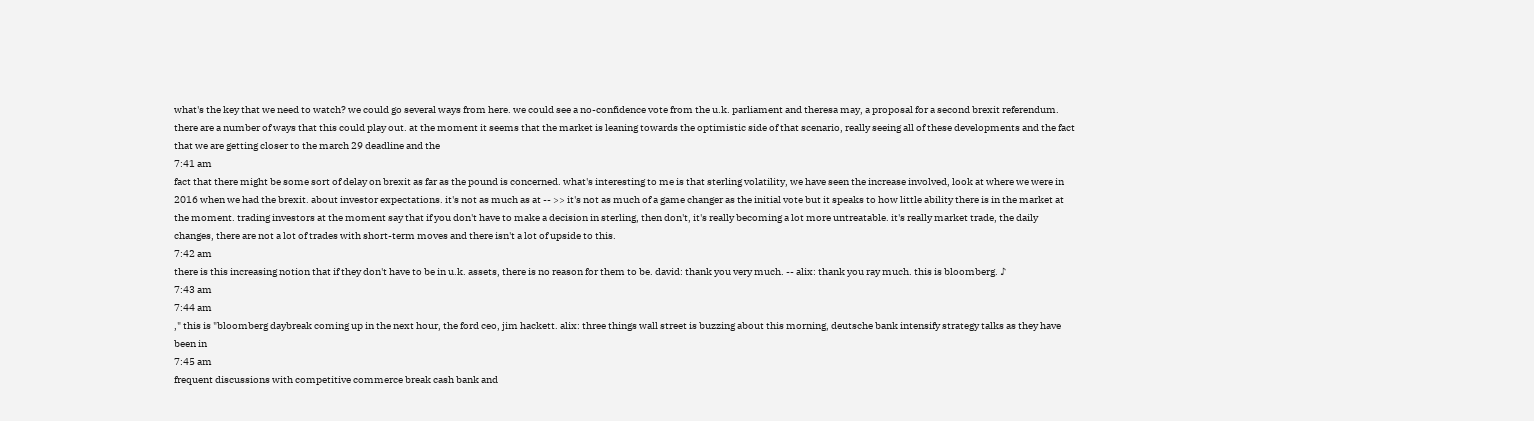what's the key that we need to watch? we could go several ways from here. we could see a no-confidence vote from the u.k. parliament and theresa may, a proposal for a second brexit referendum. there are a number of ways that this could play out. at the moment it seems that the market is leaning towards the optimistic side of that scenario, really seeing all of these developments and the fact that we are getting closer to the march 29 deadline and the
7:41 am
fact that there might be some sort of delay on brexit as far as the pound is concerned. what's interesting to me is that sterling volatility, we have seen the increase involved, look at where we were in 2016 when we had the brexit. about investor expectations. it's not as much as at -- >> it's not as much of a game changer as the initial vote but it speaks to how little ability there is in the market at the moment. trading investors at the moment say that if you don't have to make a decision in sterling, then don't, it's really becoming a lot more untreatable. it's really market trade, the daily changes, there are not a lot of trades with short-term moves and there isn't a lot of upside to this.
7:42 am
there is this increasing notion that if they don't have to be in u.k. assets, there is no reason for them to be. david: thank you very much. -- alix: thank you ray much. this is bloomberg. ♪
7:43 am
7:44 am
," this is "bloomberg daybreak coming up in the next hour, the ford ceo, jim hackett. alix: three things wall street is buzzing about this morning, deutsche bank intensify strategy talks as they have been in
7:45 am
frequent discussions with competitive commerce break cash bank and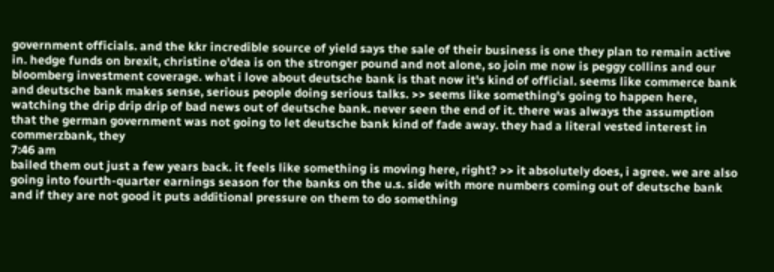government officials. and the kkr incredible source of yield says the sale of their business is one they plan to remain active in. hedge funds on brexit, christine o'dea is on the stronger pound and not alone, so join me now is peggy collins and our bloomberg investment coverage. what i love about deutsche bank is that now it's kind of official. seems like commerce bank and deutsche bank makes sense, serious people doing serious talks. >> seems like something's going to happen here, watching the drip drip drip of bad news out of deutsche bank. never seen the end of it. there was always the assumption that the german government was not going to let deutsche bank kind of fade away. they had a literal vested interest in commerzbank, they
7:46 am
bailed them out just a few years back. it feels like something is moving here, right? >> it absolutely does, i agree. we are also going into fourth-quarter earnings season for the banks on the u.s. side with more numbers coming out of deutsche bank and if they are not good it puts additional pressure on them to do something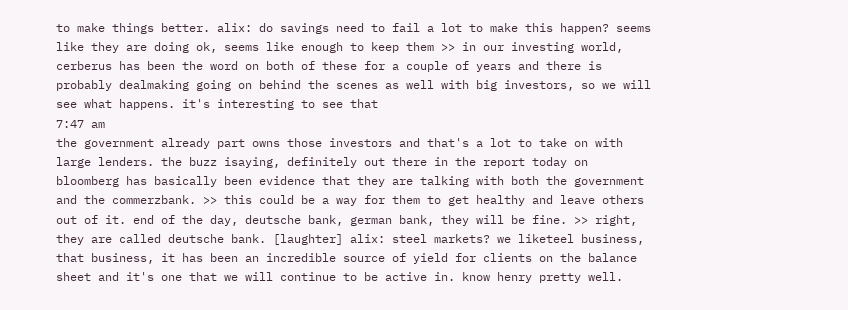to make things better. alix: do savings need to fail a lot to make this happen? seems like they are doing ok, seems like enough to keep them >> in our investing world, cerberus has been the word on both of these for a couple of years and there is probably dealmaking going on behind the scenes as well with big investors, so we will see what happens. it's interesting to see that
7:47 am
the government already part owns those investors and that's a lot to take on with large lenders. the buzz isaying, definitely out there in the report today on bloomberg has basically been evidence that they are talking with both the government and the commerzbank. >> this could be a way for them to get healthy and leave others out of it. end of the day, deutsche bank, german bank, they will be fine. >> right, they are called deutsche bank. [laughter] alix: steel markets? we liketeel business, that business, it has been an incredible source of yield for clients on the balance sheet and it's one that we will continue to be active in. know henry pretty well.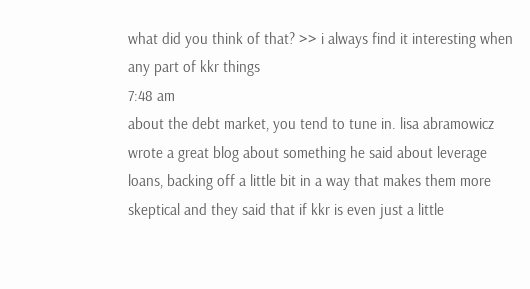what did you think of that? >> i always find it interesting when any part of kkr things
7:48 am
about the debt market, you tend to tune in. lisa abramowicz wrote a great blog about something he said about leverage loans, backing off a little bit in a way that makes them more skeptical and they said that if kkr is even just a little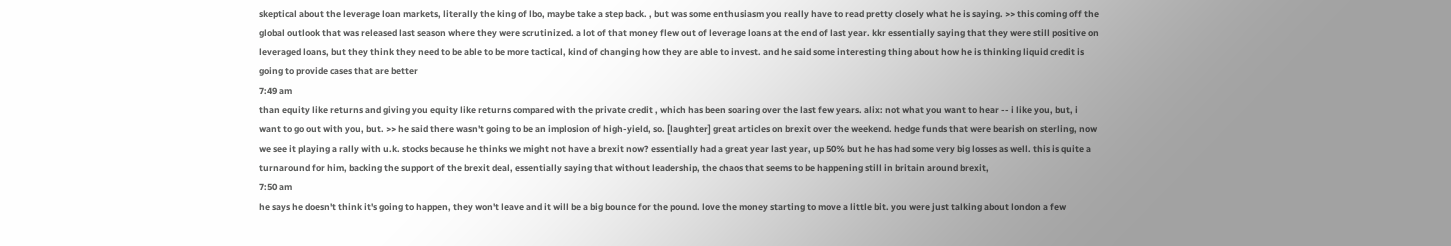skeptical about the leverage loan markets, literally the king of lbo, maybe take a step back. , but was some enthusiasm you really have to read pretty closely what he is saying. >> this coming off the global outlook that was released last season where they were scrutinized. a lot of that money flew out of leverage loans at the end of last year. kkr essentially saying that they were still positive on leveraged loans, but they think they need to be able to be more tactical, kind of changing how they are able to invest. and he said some interesting thing about how he is thinking liquid credit is going to provide cases that are better
7:49 am
than equity like returns and giving you equity like returns compared with the private credit , which has been soaring over the last few years. alix: not what you want to hear -- i like you, but, i want to go out with you, but. >> he said there wasn't going to be an implosion of high-yield, so. [laughter] great articles on brexit over the weekend. hedge funds that were bearish on sterling, now we see it playing a rally with u.k. stocks because he thinks we might not have a brexit now? essentially had a great year last year, up 50% but he has had some very big losses as well. this is quite a turnaround for him, backing the support of the brexit deal, essentially saying that without leadership, the chaos that seems to be happening still in britain around brexit,
7:50 am
he says he doesn't think it's going to happen, they won't leave and it will be a big bounce for the pound. love the money starting to move a little bit. you were just talking about london a few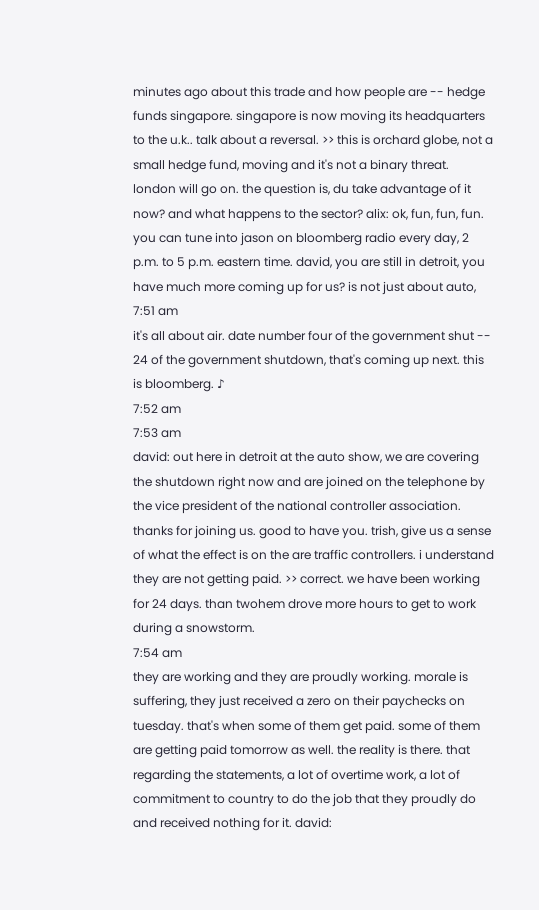minutes ago about this trade and how people are -- hedge funds singapore. singapore is now moving its headquarters to the u.k.. talk about a reversal. >> this is orchard globe, not a small hedge fund, moving and it's not a binary threat. london will go on. the question is, du take advantage of it now? and what happens to the sector? alix: ok, fun, fun, fun. you can tune into jason on bloomberg radio every day, 2 p.m. to 5 p.m. eastern time. david, you are still in detroit, you have much more coming up for us? is not just about auto,
7:51 am
it's all about air. date number four of the government shut -- 24 of the government shutdown, that's coming up next. this is bloomberg. ♪
7:52 am
7:53 am
david: out here in detroit at the auto show, we are covering the shutdown right now and are joined on the telephone by the vice president of the national controller association. thanks for joining us. good to have you. trish, give us a sense of what the effect is on the are traffic controllers. i understand they are not getting paid. >> correct. we have been working for 24 days. than twohem drove more hours to get to work during a snowstorm.
7:54 am
they are working and they are proudly working. morale is suffering, they just received a zero on their paychecks on tuesday. that's when some of them get paid. some of them are getting paid tomorrow as well. the reality is there. that regarding the statements, a lot of overtime work, a lot of commitment to country to do the job that they proudly do and received nothing for it. david: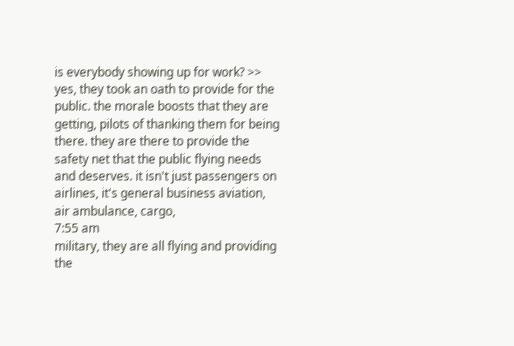is everybody showing up for work? >> yes, they took an oath to provide for the public. the morale boosts that they are getting, pilots of thanking them for being there. they are there to provide the safety net that the public flying needs and deserves. it isn't just passengers on airlines, it's general business aviation, air ambulance, cargo,
7:55 am
military, they are all flying and providing the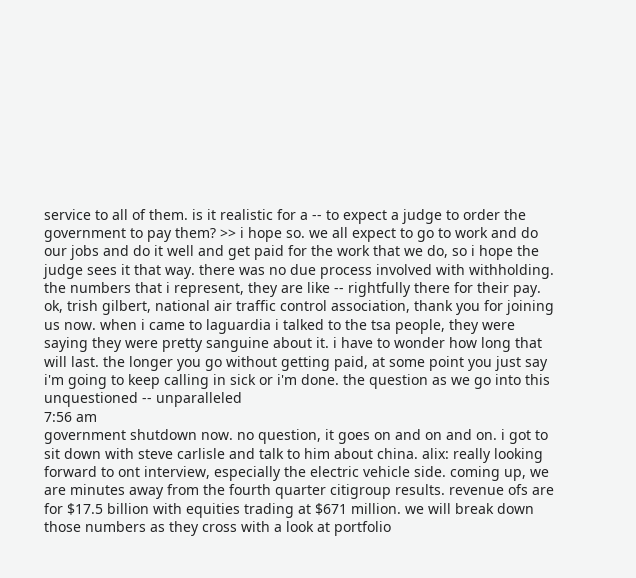service to all of them. is it realistic for a -- to expect a judge to order the government to pay them? >> i hope so. we all expect to go to work and do our jobs and do it well and get paid for the work that we do, so i hope the judge sees it that way. there was no due process involved with withholding. the numbers that i represent, they are like -- rightfully there for their pay. ok, trish gilbert, national air traffic control association, thank you for joining us now. when i came to laguardia i talked to the tsa people, they were saying they were pretty sanguine about it. i have to wonder how long that will last. the longer you go without getting paid, at some point you just say i'm going to keep calling in sick or i'm done. the question as we go into this unquestioned -- unparalleled
7:56 am
government shutdown now. no question, it goes on and on and on. i got to sit down with steve carlisle and talk to him about china. alix: really looking forward to ont interview, especially the electric vehicle side. coming up, we are minutes away from the fourth quarter citigroup results. revenue ofs are for $17.5 billion with equities trading at $671 million. we will break down those numbers as they cross with a look at portfolio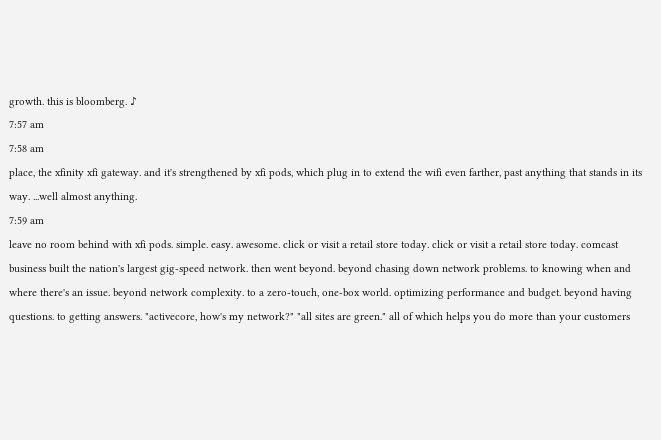growth. this is bloomberg. ♪
7:57 am
7:58 am
place, the xfinity xfi gateway. and it's strengthened by xfi pods, which plug in to extend the wifi even farther, past anything that stands in its way. ...well almost anything.
7:59 am
leave no room behind with xfi pods. simple. easy. awesome. click or visit a retail store today. click or visit a retail store today. comcast business built the nation's largest gig-speed network. then went beyond. beyond chasing down network problems. to knowing when and where there's an issue. beyond network complexity. to a zero-touch, one-box world. optimizing performance and budget. beyond having questions. to getting answers. "activecore, how's my network?" "all sites are green." all of which helps you do more than your customers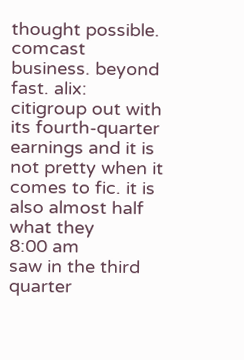thought possible. comcast business. beyond fast. alix: citigroup out with its fourth-quarter earnings and it is not pretty when it comes to fic. it is also almost half what they
8:00 am
saw in the third quarter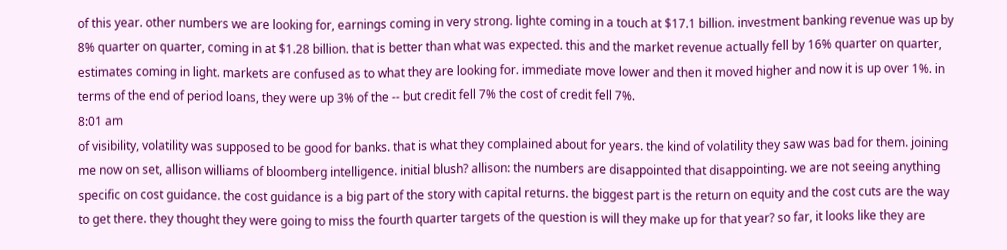of this year. other numbers we are looking for, earnings coming in very strong. lighte coming in a touch at $17.1 billion. investment banking revenue was up by 8% quarter on quarter, coming in at $1.28 billion. that is better than what was expected. this and the market revenue actually fell by 16% quarter on quarter, estimates coming in light. markets are confused as to what they are looking for. immediate move lower and then it moved higher and now it is up over 1%. in terms of the end of period loans, they were up 3% of the -- but credit fell 7% the cost of credit fell 7%.
8:01 am
of visibility, volatility was supposed to be good for banks. that is what they complained about for years. the kind of volatility they saw was bad for them. joining me now on set, allison williams of bloomberg intelligence. initial blush? allison: the numbers are disappointed that disappointing. we are not seeing anything specific on cost guidance. the cost guidance is a big part of the story with capital returns. the biggest part is the return on equity and the cost cuts are the way to get there. they thought they were going to miss the fourth quarter targets of the question is will they make up for that year? so far, it looks like they are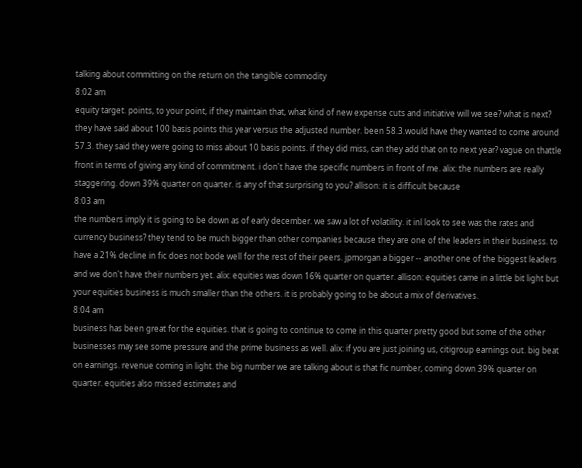talking about committing on the return on the tangible commodity
8:02 am
equity target. points, to your point, if they maintain that, what kind of new expense cuts and initiative will we see? what is next? they have said about 100 basis points this year versus the adjusted number. been 58.3.would have they wanted to come around 57.3. they said they were going to miss about 10 basis points. if they did miss, can they add that on to next year? vague on thattle front in terms of giving any kind of commitment. i don't have the specific numbers in front of me. alix: the numbers are really staggering. down 39% quarter on quarter. is any of that surprising to you? allison: it is difficult because
8:03 am
the numbers imply it is going to be down as of early december. we saw a lot of volatility. it inl look to see was the rates and currency business? they tend to be much bigger than other companies because they are one of the leaders in their business. to have a 21% decline in fic does not bode well for the rest of their peers. jpmorgan a bigger -- another one of the biggest leaders and we don't have their numbers yet. alix: equities was down 16% quarter on quarter. allison: equities came in a little bit light but your equities business is much smaller than the others. it is probably going to be about a mix of derivatives.
8:04 am
business has been great for the equities. that is going to continue to come in this quarter pretty good but some of the other businesses may see some pressure and the prime business as well. alix: if you are just joining us, citigroup earnings out. big beat on earnings. revenue coming in light. the big number we are talking about is that fic number, coming down 39% quarter on quarter. equities also missed estimates and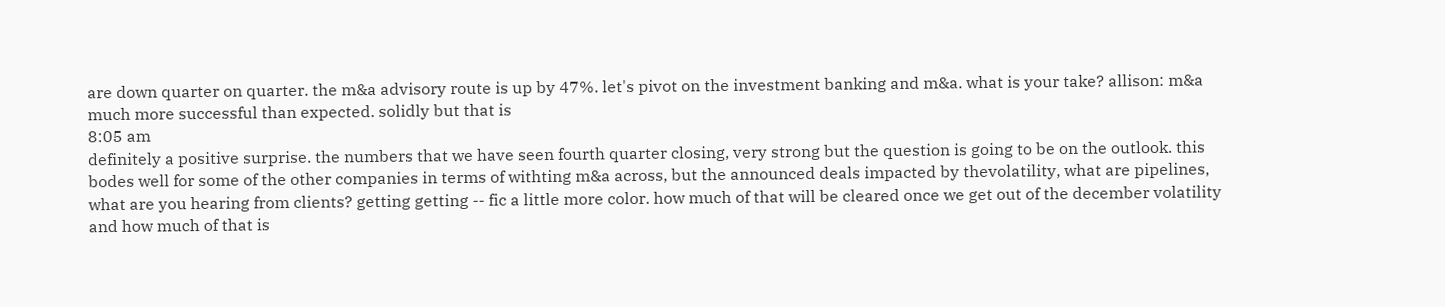are down quarter on quarter. the m&a advisory route is up by 47%. let's pivot on the investment banking and m&a. what is your take? allison: m&a much more successful than expected. solidly but that is
8:05 am
definitely a positive surprise. the numbers that we have seen fourth quarter closing, very strong but the question is going to be on the outlook. this bodes well for some of the other companies in terms of withting m&a across, but the announced deals impacted by thevolatility, what are pipelines, what are you hearing from clients? getting getting -- fic a little more color. how much of that will be cleared once we get out of the december volatility and how much of that is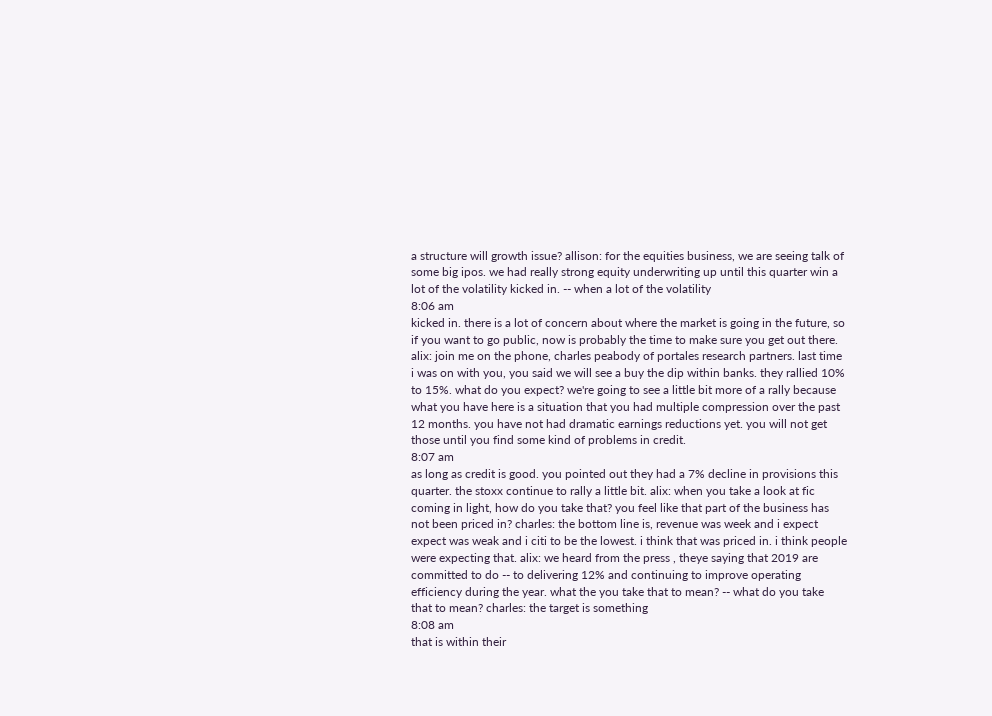a structure will growth issue? allison: for the equities business, we are seeing talk of some big ipos. we had really strong equity underwriting up until this quarter win a lot of the volatility kicked in. -- when a lot of the volatility
8:06 am
kicked in. there is a lot of concern about where the market is going in the future, so if you want to go public, now is probably the time to make sure you get out there. alix: join me on the phone, charles peabody of portales research partners. last time i was on with you, you said we will see a buy the dip within banks. they rallied 10% to 15%. what do you expect? we're going to see a little bit more of a rally because what you have here is a situation that you had multiple compression over the past 12 months. you have not had dramatic earnings reductions yet. you will not get those until you find some kind of problems in credit.
8:07 am
as long as credit is good. you pointed out they had a 7% decline in provisions this quarter. the stoxx continue to rally a little bit. alix: when you take a look at fic coming in light, how do you take that? you feel like that part of the business has not been priced in? charles: the bottom line is, revenue was week and i expect expect was weak and i citi to be the lowest. i think that was priced in. i think people were expecting that. alix: we heard from the press , theye saying that 2019 are committed to do -- to delivering 12% and continuing to improve operating efficiency during the year. what the you take that to mean? -- what do you take that to mean? charles: the target is something
8:08 am
that is within their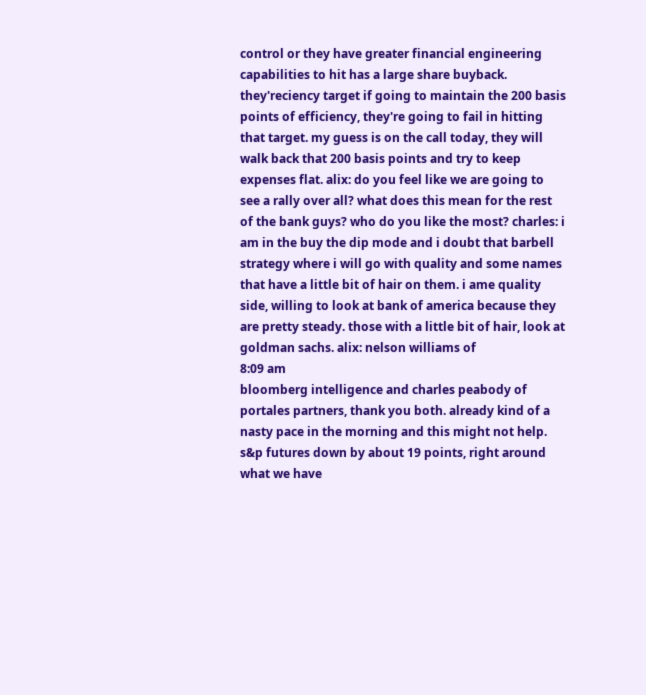control or they have greater financial engineering capabilities to hit has a large share buyback. they'reciency target if going to maintain the 200 basis points of efficiency, they're going to fail in hitting that target. my guess is on the call today, they will walk back that 200 basis points and try to keep expenses flat. alix: do you feel like we are going to see a rally over all? what does this mean for the rest of the bank guys? who do you like the most? charles: i am in the buy the dip mode and i doubt that barbell strategy where i will go with quality and some names that have a little bit of hair on them. i ame quality side, willing to look at bank of america because they are pretty steady. those with a little bit of hair, look at goldman sachs. alix: nelson williams of
8:09 am
bloomberg intelligence and charles peabody of portales partners, thank you both. already kind of a nasty pace in the morning and this might not help. s&p futures down by about 19 points, right around what we have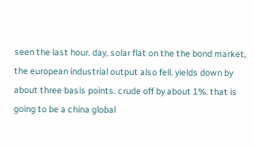seen the last hour. day, solar flat on the the bond market, the european industrial output also fell. yields down by about three basis points. crude off by about 1%. that is going to be a china global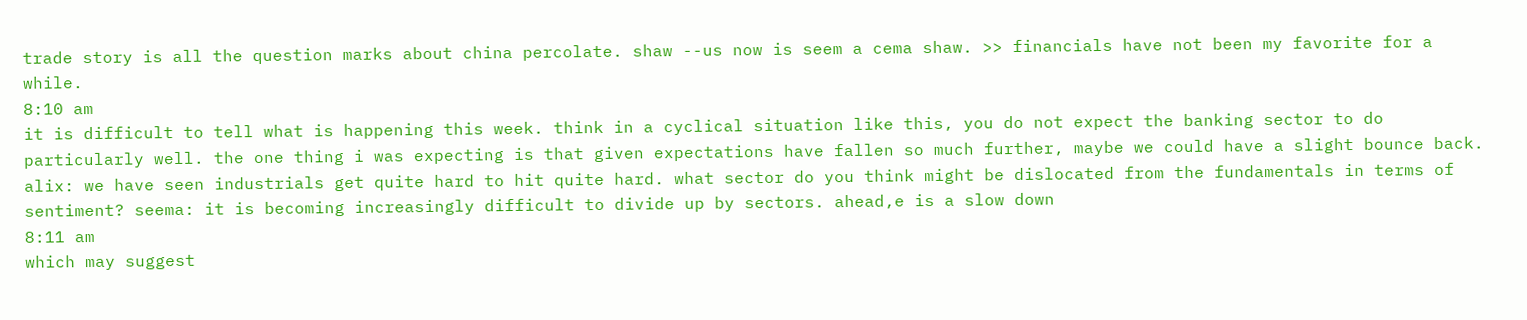trade story is all the question marks about china percolate. shaw --us now is seem a cema shaw. >> financials have not been my favorite for a while.
8:10 am
it is difficult to tell what is happening this week. think in a cyclical situation like this, you do not expect the banking sector to do particularly well. the one thing i was expecting is that given expectations have fallen so much further, maybe we could have a slight bounce back. alix: we have seen industrials get quite hard to hit quite hard. what sector do you think might be dislocated from the fundamentals in terms of sentiment? seema: it is becoming increasingly difficult to divide up by sectors. ahead,e is a slow down
8:11 am
which may suggest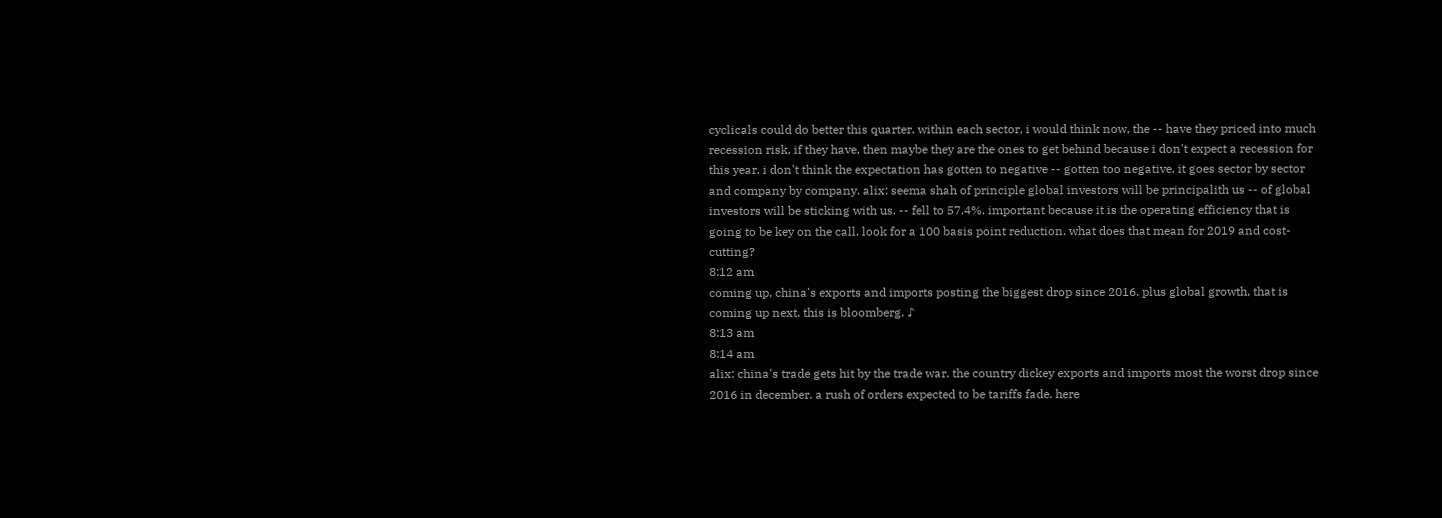cyclicals could do better this quarter. within each sector, i would think now, the -- have they priced into much recession risk, if they have, then maybe they are the ones to get behind because i don't expect a recession for this year. i don't think the expectation has gotten to negative -- gotten too negative. it goes sector by sector and company by company. alix: seema shah of principle global investors will be principalith us -- of global investors will be sticking with us. -- fell to 57.4%. important because it is the operating efficiency that is going to be key on the call. look for a 100 basis point reduction. what does that mean for 2019 and cost-cutting?
8:12 am
coming up, china's exports and imports posting the biggest drop since 2016. plus global growth, that is coming up next. this is bloomberg. ♪
8:13 am
8:14 am
alix: china's trade gets hit by the trade war. the country dickey exports and imports most the worst drop since 2016 in december. a rush of orders expected to be tariffs fade. here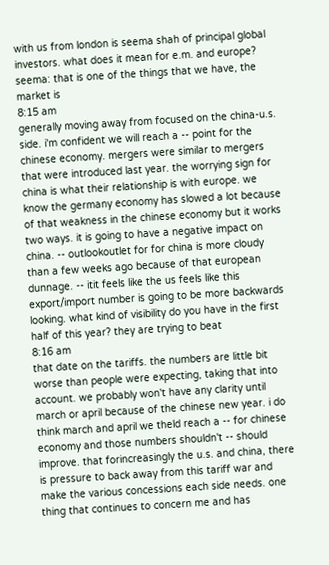with us from london is seema shah of principal global investors. what does it mean for e.m. and europe? seema: that is one of the things that we have, the market is
8:15 am
generally moving away from focused on the china-u.s. side. i'm confident we will reach a -- point for the chinese economy. mergers were similar to mergers that were introduced last year. the worrying sign for china is what their relationship is with europe. we know the germany economy has slowed a lot because of that weakness in the chinese economy but it works two ways. it is going to have a negative impact on china. -- outlookoutlet for for china is more cloudy than a few weeks ago because of that european dunnage. -- itit feels like the us feels like this export/import number is going to be more backwards looking. what kind of visibility do you have in the first half of this year? they are trying to beat
8:16 am
that date on the tariffs. the numbers are little bit worse than people were expecting, taking that into account. we probably won't have any clarity until march or april because of the chinese new year. i do think march and april we theld reach a -- for chinese economy and those numbers shouldn't -- should improve. that forincreasingly the u.s. and china, there is pressure to back away from this tariff war and make the various concessions each side needs. one thing that continues to concern me and has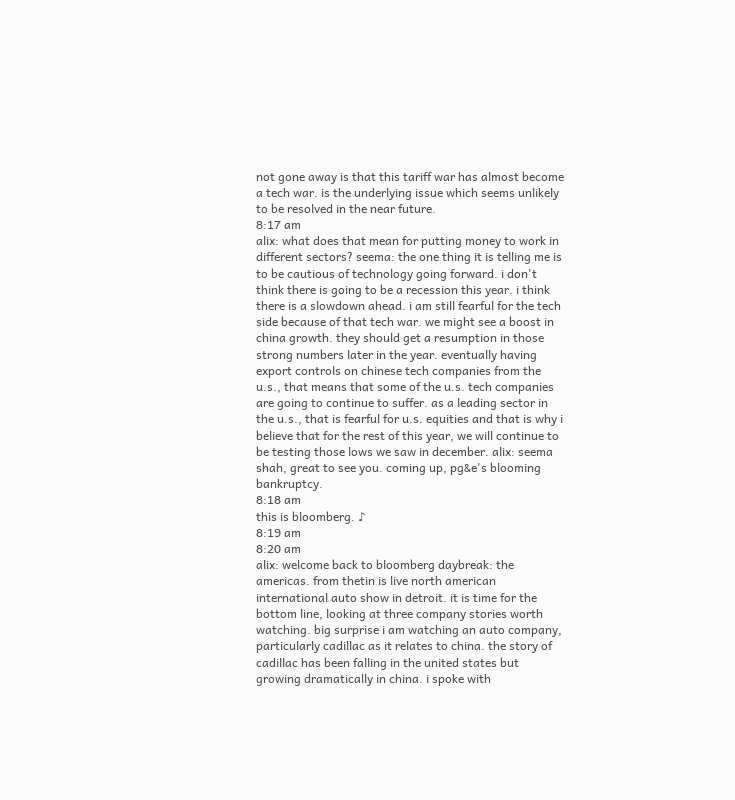not gone away is that this tariff war has almost become a tech war. is the underlying issue which seems unlikely to be resolved in the near future.
8:17 am
alix: what does that mean for putting money to work in different sectors? seema: the one thing it is telling me is to be cautious of technology going forward. i don't think there is going to be a recession this year. i think there is a slowdown ahead. i am still fearful for the tech side because of that tech war. we might see a boost in china growth. they should get a resumption in those strong numbers later in the year. eventually having export controls on chinese tech companies from the u.s., that means that some of the u.s. tech companies are going to continue to suffer. as a leading sector in the u.s., that is fearful for u.s. equities and that is why i believe that for the rest of this year, we will continue to be testing those lows we saw in december. alix: seema shah, great to see you. coming up, pg&e's blooming bankruptcy.
8:18 am
this is bloomberg. ♪
8:19 am
8:20 am
alix: welcome back to bloomberg daybreak: the americas. from thetin is live north american international auto show in detroit. it is time for the bottom line, looking at three company stories worth watching. big surprise i am watching an auto company, particularly cadillac as it relates to china. the story of cadillac has been falling in the united states but growing dramatically in china. i spoke with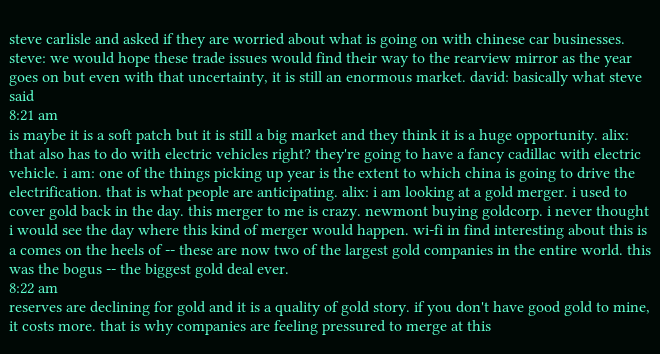steve carlisle and asked if they are worried about what is going on with chinese car businesses. steve: we would hope these trade issues would find their way to the rearview mirror as the year goes on but even with that uncertainty, it is still an enormous market. david: basically what steve said
8:21 am
is maybe it is a soft patch but it is still a big market and they think it is a huge opportunity. alix: that also has to do with electric vehicles right? they're going to have a fancy cadillac with electric vehicle. i am: one of the things picking up year is the extent to which china is going to drive the electrification. that is what people are anticipating. alix: i am looking at a gold merger. i used to cover gold back in the day. this merger to me is crazy. newmont buying goldcorp. i never thought i would see the day where this kind of merger would happen. wi-fi in find interesting about this is a comes on the heels of -- these are now two of the largest gold companies in the entire world. this was the bogus -- the biggest gold deal ever.
8:22 am
reserves are declining for gold and it is a quality of gold story. if you don't have good gold to mine, it costs more. that is why companies are feeling pressured to merge at this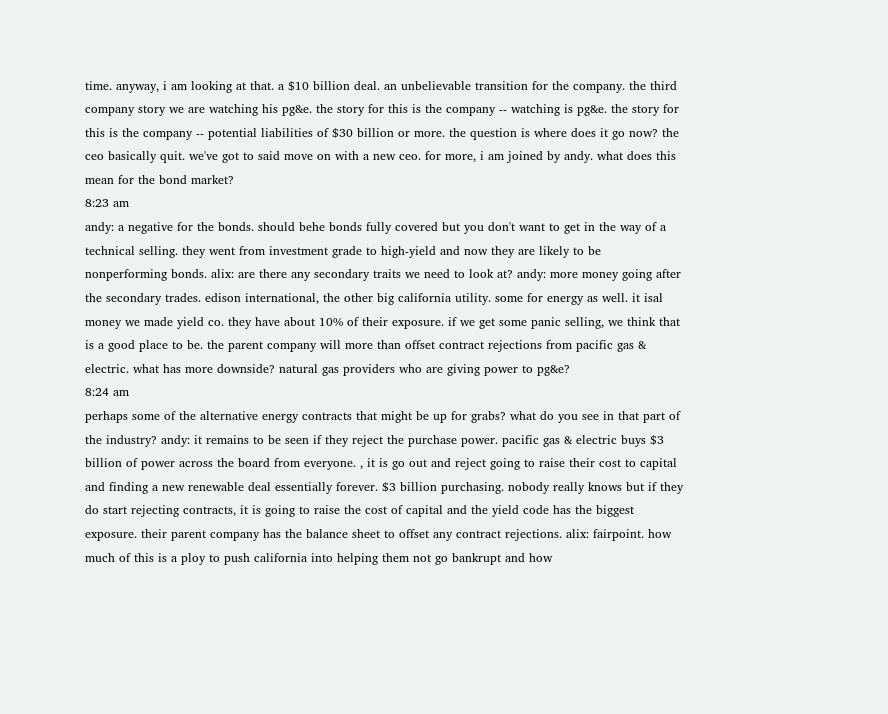time. anyway, i am looking at that. a $10 billion deal. an unbelievable transition for the company. the third company story we are watching his pg&e. the story for this is the company -- watching is pg&e. the story for this is the company -- potential liabilities of $30 billion or more. the question is where does it go now? the ceo basically quit. we've got to said move on with a new ceo. for more, i am joined by andy. what does this mean for the bond market?
8:23 am
andy: a negative for the bonds. should behe bonds fully covered but you don't want to get in the way of a technical selling. they went from investment grade to high-yield and now they are likely to be nonperforming bonds. alix: are there any secondary traits we need to look at? andy: more money going after the secondary trades. edison international, the other big california utility. some for energy as well. it isal money we made yield co. they have about 10% of their exposure. if we get some panic selling, we think that is a good place to be. the parent company will more than offset contract rejections from pacific gas & electric. what has more downside? natural gas providers who are giving power to pg&e?
8:24 am
perhaps some of the alternative energy contracts that might be up for grabs? what do you see in that part of the industry? andy: it remains to be seen if they reject the purchase power. pacific gas & electric buys $3 billion of power across the board from everyone. , it is go out and reject going to raise their cost to capital and finding a new renewable deal essentially forever. $3 billion purchasing. nobody really knows but if they do start rejecting contracts, it is going to raise the cost of capital and the yield code has the biggest exposure. their parent company has the balance sheet to offset any contract rejections. alix: fairpoint. how much of this is a ploy to push california into helping them not go bankrupt and how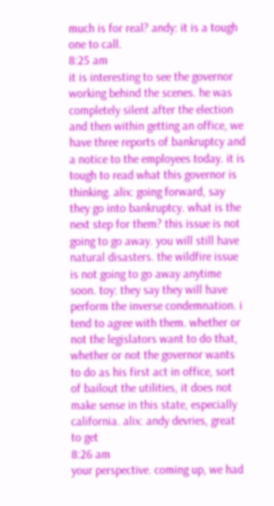much is for real? andy: it is a tough one to call.
8:25 am
it is interesting to see the governor working behind the scenes. he was completely silent after the election and then within getting an office, we have three reports of bankruptcy and a notice to the employees today. it is tough to read what this governor is thinking. alix: going forward, say they go into bankruptcy. what is the next step for them? this issue is not going to go away. you will still have natural disasters. the wildfire issue is not going to go away anytime soon. toy: they say they will have perform the inverse condemnation. i tend to agree with them. whether or not the legislators want to do that, whether or not the governor wants to do as his first act in office, sort of bailout the utilities, it does not make sense in this state, especially california. alix: andy devries, great to get
8:26 am
your perspective. coming up, we had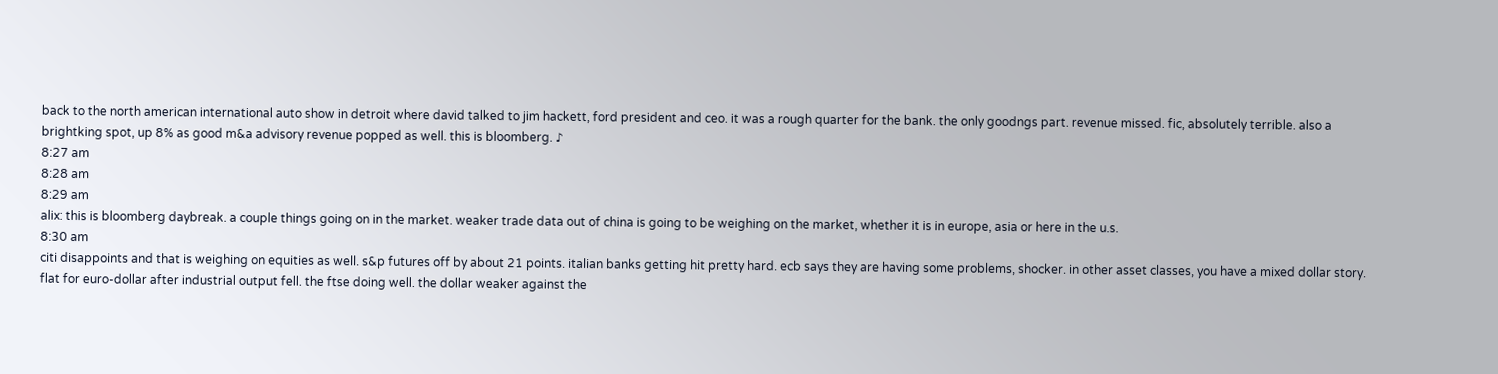back to the north american international auto show in detroit where david talked to jim hackett, ford president and ceo. it was a rough quarter for the bank. the only goodngs part. revenue missed. fic, absolutely terrible. also a brightking spot, up 8% as good m&a advisory revenue popped as well. this is bloomberg. ♪
8:27 am
8:28 am
8:29 am
alix: this is bloomberg daybreak. a couple things going on in the market. weaker trade data out of china is going to be weighing on the market, whether it is in europe, asia or here in the u.s.
8:30 am
citi disappoints and that is weighing on equities as well. s&p futures off by about 21 points. italian banks getting hit pretty hard. ecb says they are having some problems, shocker. in other asset classes, you have a mixed dollar story. flat for euro-dollar after industrial output fell. the ftse doing well. the dollar weaker against the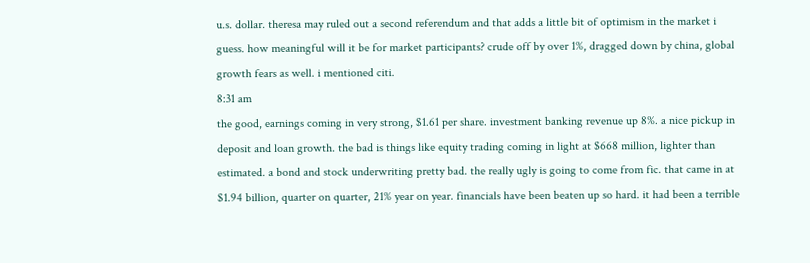u.s. dollar. theresa may ruled out a second referendum and that adds a little bit of optimism in the market i guess. how meaningful will it be for market participants? crude off by over 1%, dragged down by china, global growth fears as well. i mentioned citi.
8:31 am
the good, earnings coming in very strong, $1.61 per share. investment banking revenue up 8%. a nice pickup in deposit and loan growth. the bad is things like equity trading coming in light at $668 million, lighter than estimated. a bond and stock underwriting pretty bad. the really ugly is going to come from fic. that came in at $1.94 billion, quarter on quarter, 21% year on year. financials have been beaten up so hard. it had been a terrible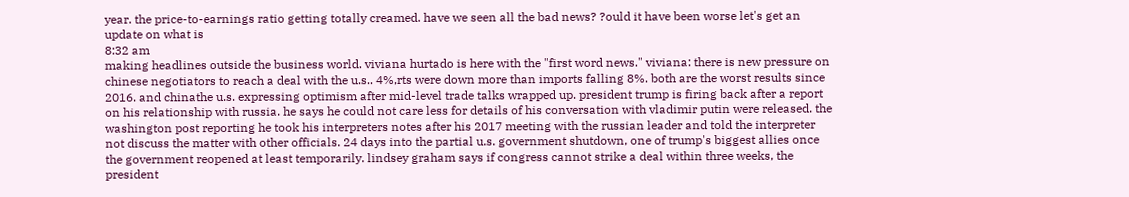year. the price-to-earnings ratio getting totally creamed. have we seen all the bad news? ?ould it have been worse let's get an update on what is
8:32 am
making headlines outside the business world. viviana hurtado is here with the "first word news." viviana: there is new pressure on chinese negotiators to reach a deal with the u.s.. 4%,rts were down more than imports falling 8%. both are the worst results since 2016. and chinathe u.s. expressing optimism after mid-level trade talks wrapped up. president trump is firing back after a report on his relationship with russia. he says he could not care less for details of his conversation with vladimir putin were released. the washington post reporting he took his interpreters notes after his 2017 meeting with the russian leader and told the interpreter not discuss the matter with other officials. 24 days into the partial u.s. government shutdown, one of trump's biggest allies once the government reopened at least temporarily. lindsey graham says if congress cannot strike a deal within three weeks, the president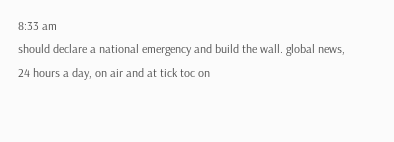8:33 am
should declare a national emergency and build the wall. global news, 24 hours a day, on air and at tick toc on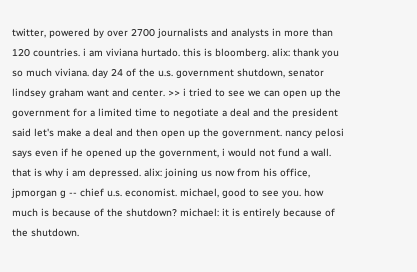twitter, powered by over 2700 journalists and analysts in more than 120 countries. i am viviana hurtado. this is bloomberg. alix: thank you so much viviana. day 24 of the u.s. government shutdown, senator lindsey graham want and center. >> i tried to see we can open up the government for a limited time to negotiate a deal and the president said let's make a deal and then open up the government. nancy pelosi says even if he opened up the government, i would not fund a wall. that is why i am depressed. alix: joining us now from his office, jpmorgan g -- chief u.s. economist. michael, good to see you. how much is because of the shutdown? michael: it is entirely because of the shutdown.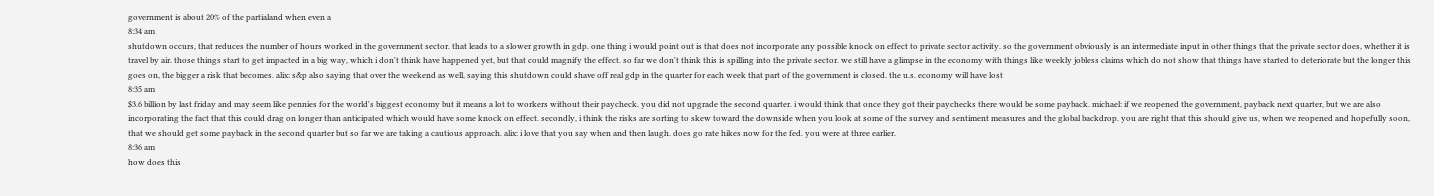government is about 20% of the partialand when even a
8:34 am
shutdown occurs, that reduces the number of hours worked in the government sector. that leads to a slower growth in gdp. one thing i would point out is that does not incorporate any possible knock on effect to private sector activity. so the government obviously is an intermediate input in other things that the private sector does, whether it is travel by air. those things start to get impacted in a big way, which i don't think have happened yet, but that could magnify the effect. so far we don't think this is spilling into the private sector. we still have a glimpse in the economy with things like weekly jobless claims which do not show that things have started to deteriorate but the longer this goes on, the bigger a risk that becomes. alix: s&p also saying that over the weekend as well, saying this shutdown could shave off real gdp in the quarter for each week that part of the government is closed. the u.s. economy will have lost
8:35 am
$3.6 billion by last friday and may seem like pennies for the world's biggest economy but it means a lot to workers without their paycheck. you did not upgrade the second quarter. i would think that once they got their paychecks there would be some payback. michael: if we reopened the government, payback next quarter, but we are also incorporating the fact that this could drag on longer than anticipated which would have some knock on effect. secondly, i think the risks are sorting to skew toward the downside when you look at some of the survey and sentiment measures and the global backdrop. you are right that this should give us, when we reopened and hopefully soon, that we should get some payback in the second quarter but so far we are taking a cautious approach. alix: i love that you say when and then laugh. does go rate hikes now for the fed. you were at three earlier.
8:36 am
how does this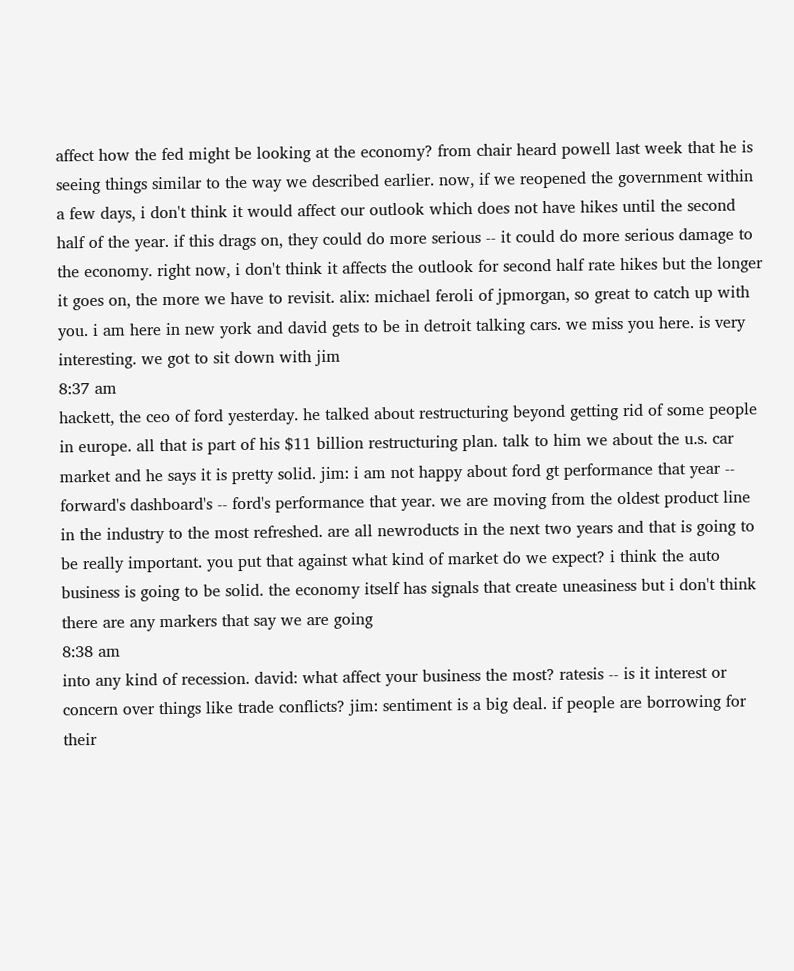affect how the fed might be looking at the economy? from chair heard powell last week that he is seeing things similar to the way we described earlier. now, if we reopened the government within a few days, i don't think it would affect our outlook which does not have hikes until the second half of the year. if this drags on, they could do more serious -- it could do more serious damage to the economy. right now, i don't think it affects the outlook for second half rate hikes but the longer it goes on, the more we have to revisit. alix: michael feroli of jpmorgan, so great to catch up with you. i am here in new york and david gets to be in detroit talking cars. we miss you here. is very interesting. we got to sit down with jim
8:37 am
hackett, the ceo of ford yesterday. he talked about restructuring beyond getting rid of some people in europe. all that is part of his $11 billion restructuring plan. talk to him we about the u.s. car market and he says it is pretty solid. jim: i am not happy about ford gt performance that year -- forward's dashboard's -- ford's performance that year. we are moving from the oldest product line in the industry to the most refreshed. are all newroducts in the next two years and that is going to be really important. you put that against what kind of market do we expect? i think the auto business is going to be solid. the economy itself has signals that create uneasiness but i don't think there are any markers that say we are going
8:38 am
into any kind of recession. david: what affect your business the most? ratesis -- is it interest or concern over things like trade conflicts? jim: sentiment is a big deal. if people are borrowing for their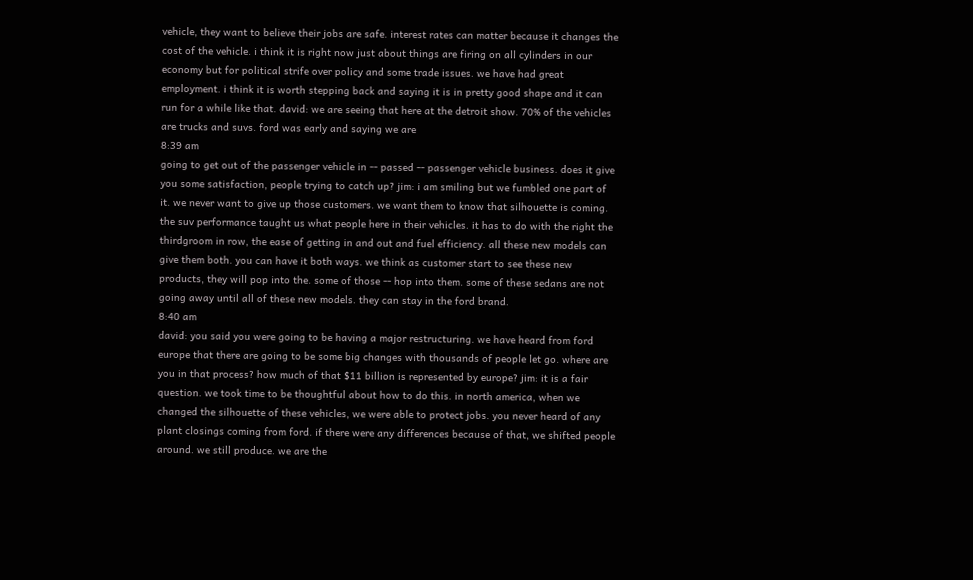vehicle, they want to believe their jobs are safe. interest rates can matter because it changes the cost of the vehicle. i think it is right now just about things are firing on all cylinders in our economy but for political strife over policy and some trade issues. we have had great employment. i think it is worth stepping back and saying it is in pretty good shape and it can run for a while like that. david: we are seeing that here at the detroit show. 70% of the vehicles are trucks and suvs. ford was early and saying we are
8:39 am
going to get out of the passenger vehicle in -- passed -- passenger vehicle business. does it give you some satisfaction, people trying to catch up? jim: i am smiling but we fumbled one part of it. we never want to give up those customers. we want them to know that silhouette is coming. the suv performance taught us what people here in their vehicles. it has to do with the right the thirdgroom in row, the ease of getting in and out and fuel efficiency. all these new models can give them both. you can have it both ways. we think as customer start to see these new products, they will pop into the. some of those -- hop into them. some of these sedans are not going away until all of these new models. they can stay in the ford brand.
8:40 am
david: you said you were going to be having a major restructuring. we have heard from ford europe that there are going to be some big changes with thousands of people let go. where are you in that process? how much of that $11 billion is represented by europe? jim: it is a fair question. we took time to be thoughtful about how to do this. in north america, when we changed the silhouette of these vehicles, we were able to protect jobs. you never heard of any plant closings coming from ford. if there were any differences because of that, we shifted people around. we still produce. we are the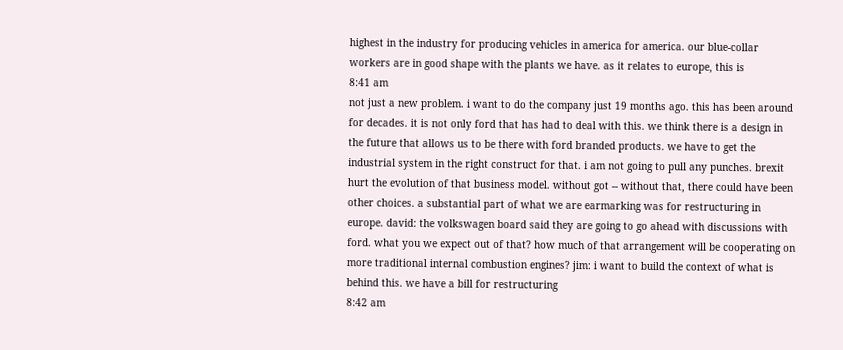highest in the industry for producing vehicles in america for america. our blue-collar workers are in good shape with the plants we have. as it relates to europe, this is
8:41 am
not just a new problem. i want to do the company just 19 months ago. this has been around for decades. it is not only ford that has had to deal with this. we think there is a design in the future that allows us to be there with ford branded products. we have to get the industrial system in the right construct for that. i am not going to pull any punches. brexit hurt the evolution of that business model. without got -- without that, there could have been other choices. a substantial part of what we are earmarking was for restructuring in europe. david: the volkswagen board said they are going to go ahead with discussions with ford. what you we expect out of that? how much of that arrangement will be cooperating on more traditional internal combustion engines? jim: i want to build the context of what is behind this. we have a bill for restructuring
8:42 am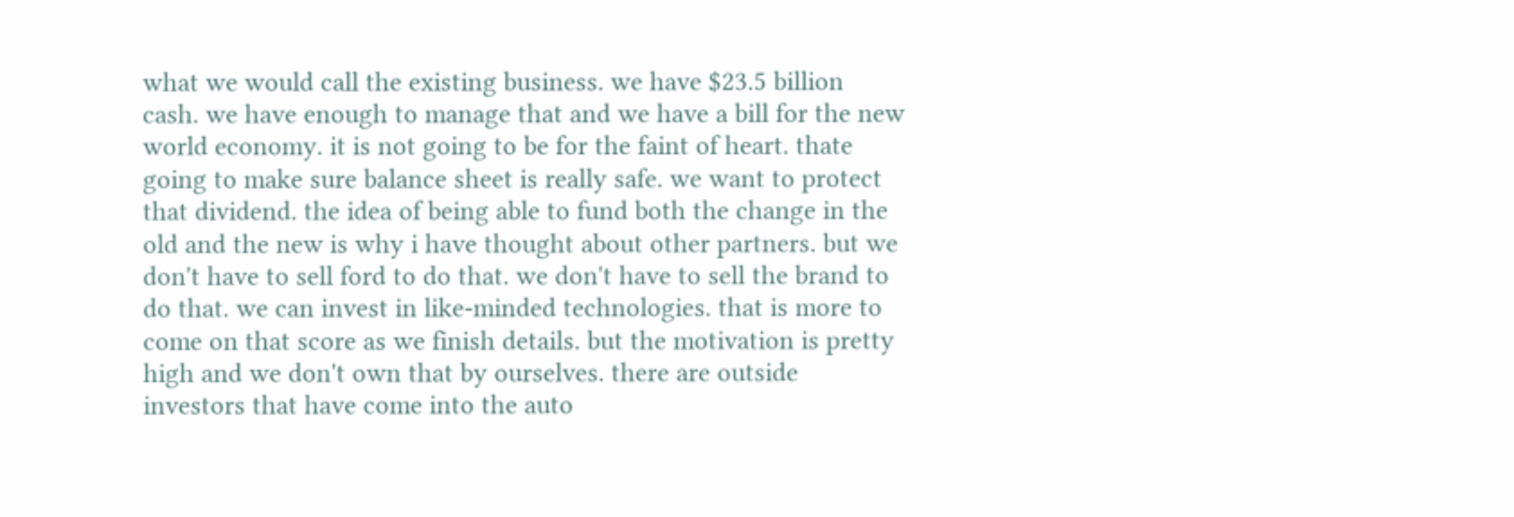what we would call the existing business. we have $23.5 billion cash. we have enough to manage that and we have a bill for the new world economy. it is not going to be for the faint of heart. thate going to make sure balance sheet is really safe. we want to protect that dividend. the idea of being able to fund both the change in the old and the new is why i have thought about other partners. but we don't have to sell ford to do that. we don't have to sell the brand to do that. we can invest in like-minded technologies. that is more to come on that score as we finish details. but the motivation is pretty high and we don't own that by ourselves. there are outside investors that have come into the auto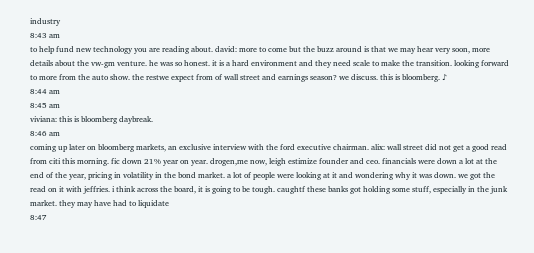industry
8:43 am
to help fund new technology you are reading about. david: more to come but the buzz around is that we may hear very soon, more details about the vw-gm venture. he was so honest. it is a hard environment and they need scale to make the transition. looking forward to more from the auto show. the restwe expect from of wall street and earnings season? we discuss. this is bloomberg. ♪
8:44 am
8:45 am
viviana: this is bloomberg daybreak.
8:46 am
coming up later on bloomberg markets, an exclusive interview with the ford executive chairman. alix: wall street did not get a good read from citi this morning. fic down 21% year on year. drogen,me now, leigh estimize founder and ceo. financials were down a lot at the end of the year, pricing in volatility in the bond market. a lot of people were looking at it and wondering why it was down. we got the read on it with jeffries. i think across the board, it is going to be tough. caughtf these banks got holding some stuff, especially in the junk market. they may have had to liquidate
8:47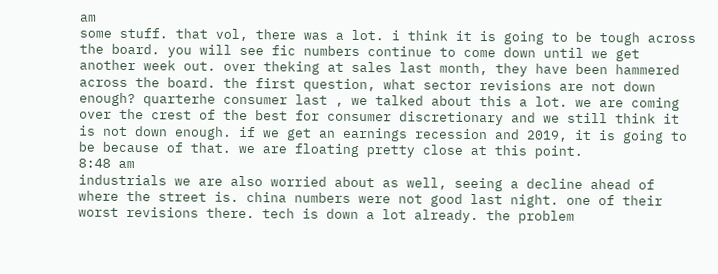am
some stuff. that vol, there was a lot. i think it is going to be tough across the board. you will see fic numbers continue to come down until we get another week out. over theking at sales last month, they have been hammered across the board. the first question, what sector revisions are not down enough? quarterhe consumer last , we talked about this a lot. we are coming over the crest of the best for consumer discretionary and we still think it is not down enough. if we get an earnings recession and 2019, it is going to be because of that. we are floating pretty close at this point.
8:48 am
industrials we are also worried about as well, seeing a decline ahead of where the street is. china numbers were not good last night. one of their worst revisions there. tech is down a lot already. the problem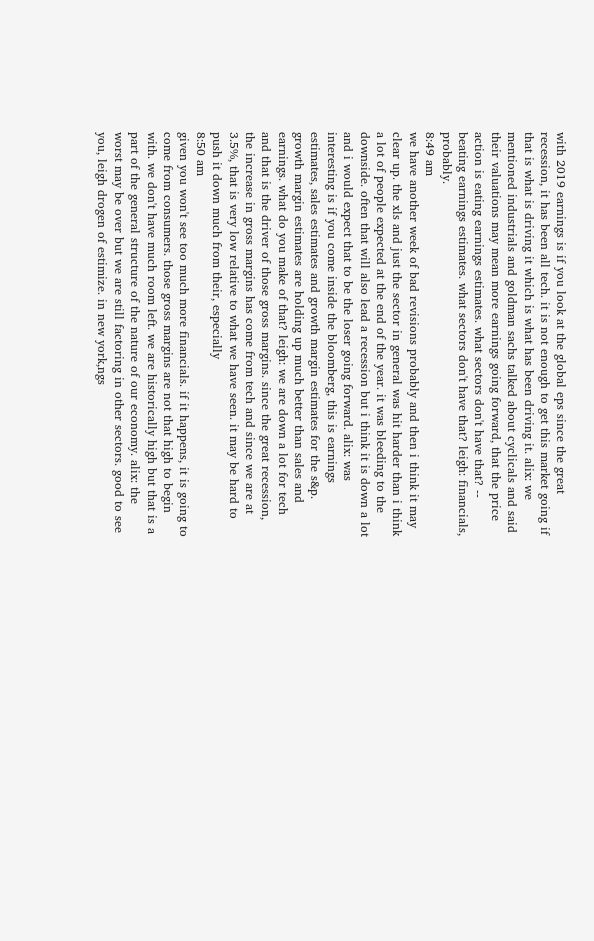with 2019 earnings is if you look at the global eps since the great recession, it has been all tech. it is not enough to get this market going if that is what is driving it which is what has been driving it. alix: we mentioned industrials and goldman sachs talked about cyclicals and said their valuations may mean more earnings going forward, that the price action is eating earnings estimates. what sectors don't have that? -- beating earnings estimates. what sectors don't have that? leigh: financials, probably.
8:49 am
we have another week of bad revisions probably and then i think it may clear up. the xls and just the sector in general was hit harder than i think a lot of people expected at the end of the year. it was bleeding to the downside. often that will also lead a recession but i think it is down a lot and i would expect that to be the loser going forward. alix: was interesting is if you come inside the bloomberg, this is earnings estimates, sales estimates and growth margin estimates for the s&p. growth margin estimates are holding up much better than sales and earnings. what do you make of that? leigh: we are down a lot for tech and that is the driver of those gross margins. since the great recession, the increase in gross margins has come from tech and since we are at 3.5%, that is very low relative to what we have seen. it may be hard to push it down much from their, especially
8:50 am
given you won't see too much more financials. if it happens, it is going to come from consumers. those gross margins are not that high to begin with. we don't have much room left. we are historically high but that is a part of the general structure of the nature of our economy. alix: the worst may be over but we are still factoring in other sectors. good to see you, leigh drogen of estimize. in new york,ngs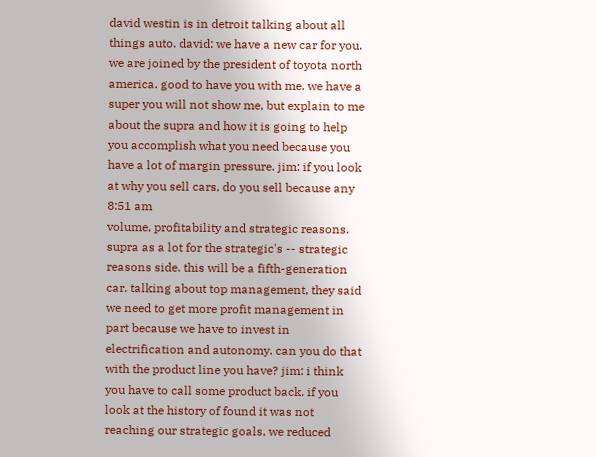david westin is in detroit talking about all things auto. david: we have a new car for you. we are joined by the president of toyota north america. good to have you with me. we have a super you will not show me, but explain to me about the supra and how it is going to help you accomplish what you need because you have a lot of margin pressure. jim: if you look at why you sell cars, do you sell because any
8:51 am
volume, profitability and strategic reasons. supra as a lot for the strategic's -- strategic reasons side. this will be a fifth-generation car. talking about top management, they said we need to get more profit management in part because we have to invest in electrification and autonomy. can you do that with the product line you have? jim: i think you have to call some product back. if you look at the history of found it was not reaching our strategic goals, we reduced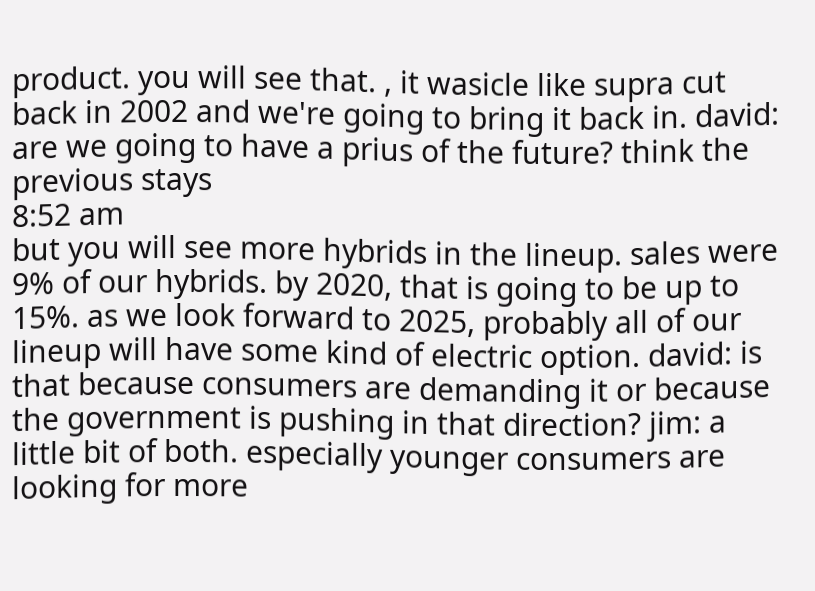product. you will see that. , it wasicle like supra cut back in 2002 and we're going to bring it back in. david: are we going to have a prius of the future? think the previous stays
8:52 am
but you will see more hybrids in the lineup. sales were 9% of our hybrids. by 2020, that is going to be up to 15%. as we look forward to 2025, probably all of our lineup will have some kind of electric option. david: is that because consumers are demanding it or because the government is pushing in that direction? jim: a little bit of both. especially younger consumers are looking for more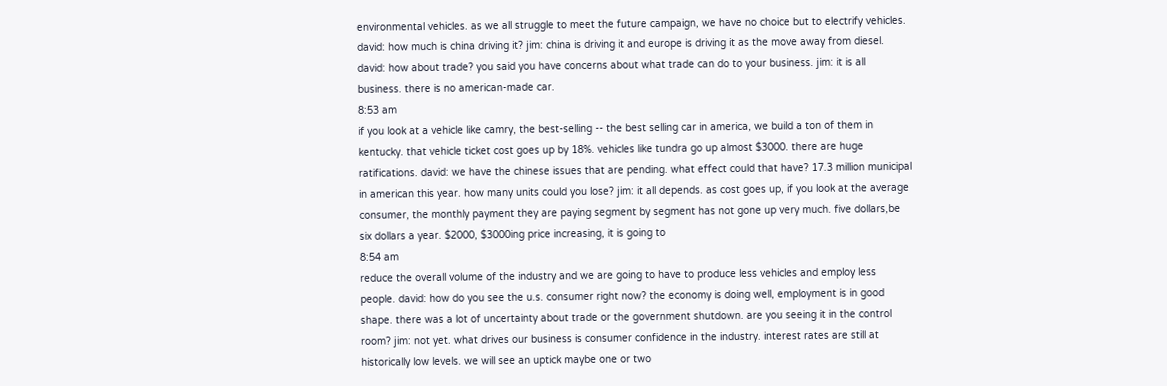environmental vehicles. as we all struggle to meet the future campaign, we have no choice but to electrify vehicles. david: how much is china driving it? jim: china is driving it and europe is driving it as the move away from diesel. david: how about trade? you said you have concerns about what trade can do to your business. jim: it is all business. there is no american-made car.
8:53 am
if you look at a vehicle like camry, the best-selling -- the best selling car in america, we build a ton of them in kentucky. that vehicle ticket cost goes up by 18%. vehicles like tundra go up almost $3000. there are huge ratifications. david: we have the chinese issues that are pending. what effect could that have? 17.3 million municipal in american this year. how many units could you lose? jim: it all depends. as cost goes up, if you look at the average consumer, the monthly payment they are paying segment by segment has not gone up very much. five dollars,be six dollars a year. $2000, $3000ing price increasing, it is going to
8:54 am
reduce the overall volume of the industry and we are going to have to produce less vehicles and employ less people. david: how do you see the u.s. consumer right now? the economy is doing well, employment is in good shape. there was a lot of uncertainty about trade or the government shutdown. are you seeing it in the control room? jim: not yet. what drives our business is consumer confidence in the industry. interest rates are still at historically low levels. we will see an uptick maybe one or two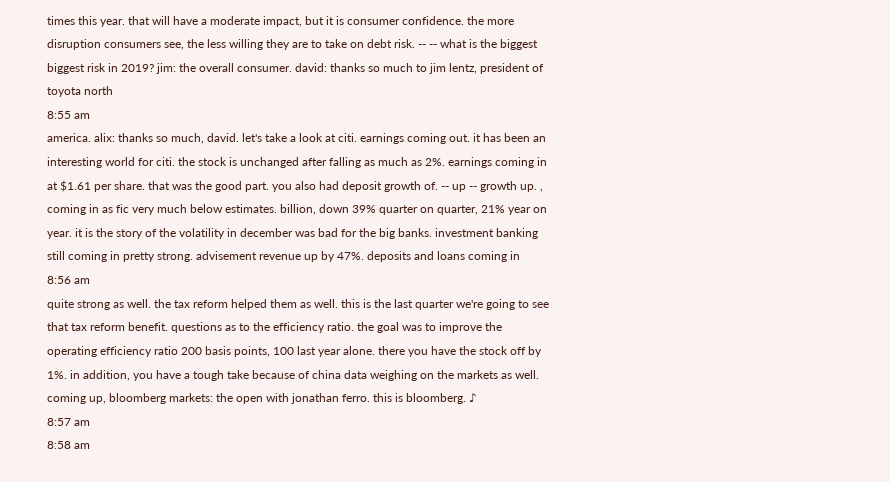times this year. that will have a moderate impact, but it is consumer confidence. the more disruption consumers see, the less willing they are to take on debt risk. -- -- what is the biggest biggest risk in 2019? jim: the overall consumer. david: thanks so much to jim lentz, president of toyota north
8:55 am
america. alix: thanks so much, david. let's take a look at citi. earnings coming out. it has been an interesting world for citi. the stock is unchanged after falling as much as 2%. earnings coming in at $1.61 per share. that was the good part. you also had deposit growth of. -- up -- growth up. , coming in as fic very much below estimates. billion, down 39% quarter on quarter, 21% year on year. it is the story of the volatility in december was bad for the big banks. investment banking still coming in pretty strong. advisement revenue up by 47%. deposits and loans coming in
8:56 am
quite strong as well. the tax reform helped them as well. this is the last quarter we're going to see that tax reform benefit. questions as to the efficiency ratio. the goal was to improve the operating efficiency ratio 200 basis points, 100 last year alone. there you have the stock off by 1%. in addition, you have a tough take because of china data weighing on the markets as well. coming up, bloomberg markets: the open with jonathan ferro. this is bloomberg. ♪
8:57 am
8:58 am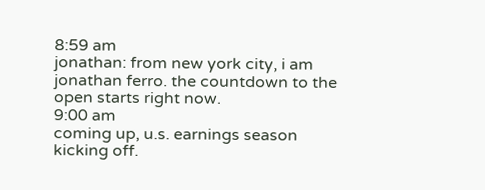8:59 am
jonathan: from new york city, i am jonathan ferro. the countdown to the open starts right now.
9:00 am
coming up, u.s. earnings season kicking off.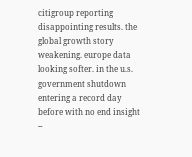citigroup reporting disappointing results. the global growth story weakening. europe data looking softer. in the u.s. government shutdown entering a record day before with no end insight --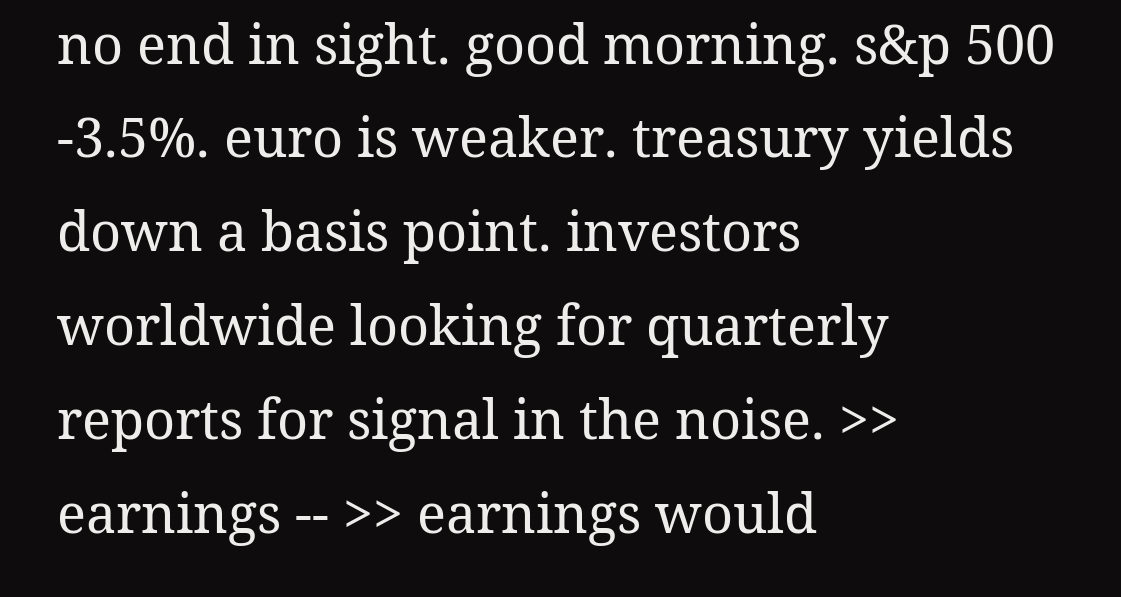no end in sight. good morning. s&p 500 -3.5%. euro is weaker. treasury yields down a basis point. investors worldwide looking for quarterly reports for signal in the noise. >> earnings -- >> earnings would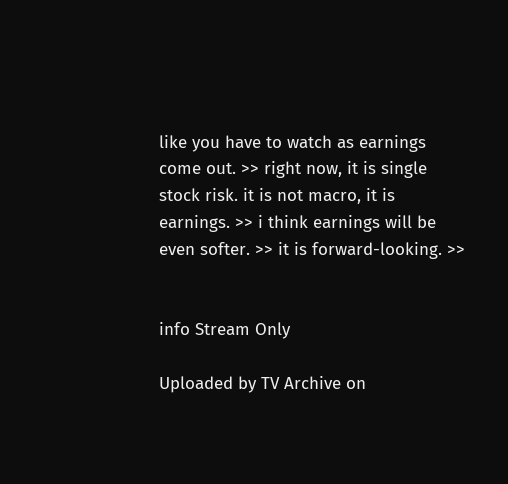like you have to watch as earnings come out. >> right now, it is single stock risk. it is not macro, it is earnings. >> i think earnings will be even softer. >> it is forward-looking. >>


info Stream Only

Uploaded by TV Archive on